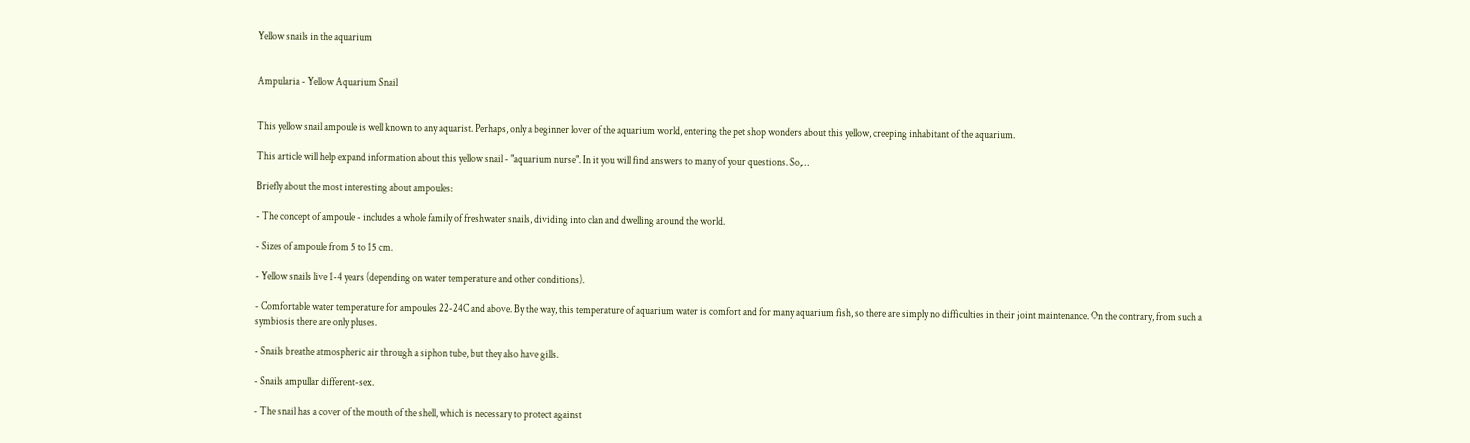Yellow snails in the aquarium


Ampularia - Yellow Aquarium Snail


This yellow snail ampoule is well known to any aquarist. Perhaps, only a beginner lover of the aquarium world, entering the pet shop wonders about this yellow, creeping inhabitant of the aquarium.

This article will help expand information about this yellow snail - "aquarium nurse". In it you will find answers to many of your questions. So,…

Briefly about the most interesting about ampoules:

- The concept of ampoule - includes a whole family of freshwater snails, dividing into clan and dwelling around the world.

- Sizes of ampoule from 5 to 15 cm.

- Yellow snails live 1-4 years (depending on water temperature and other conditions).

- Comfortable water temperature for ampoules 22-24C and above. By the way, this temperature of aquarium water is comfort and for many aquarium fish, so there are simply no difficulties in their joint maintenance. On the contrary, from such a symbiosis there are only pluses.

- Snails breathe atmospheric air through a siphon tube, but they also have gills.

- Snails ampullar different-sex.

- The snail has a cover of the mouth of the shell, which is necessary to protect against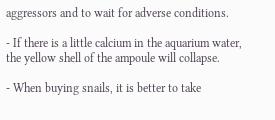aggressors and to wait for adverse conditions.

- If there is a little calcium in the aquarium water, the yellow shell of the ampoule will collapse.

- When buying snails, it is better to take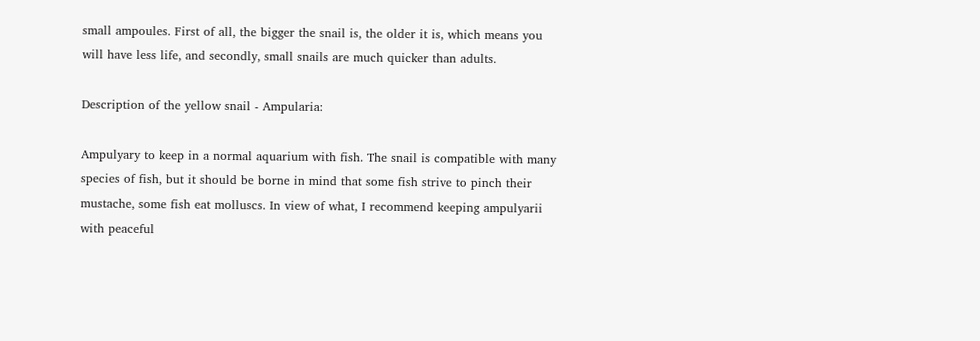small ampoules. First of all, the bigger the snail is, the older it is, which means you will have less life, and secondly, small snails are much quicker than adults.

Description of the yellow snail - Ampularia:

Ampulyary to keep in a normal aquarium with fish. The snail is compatible with many species of fish, but it should be borne in mind that some fish strive to pinch their mustache, some fish eat molluscs. In view of what, I recommend keeping ampulyarii with peaceful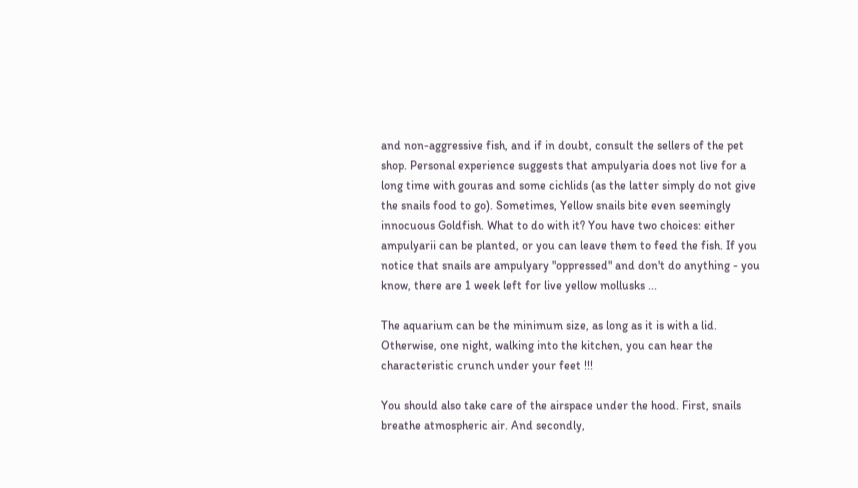and non-aggressive fish, and if in doubt, consult the sellers of the pet shop. Personal experience suggests that ampulyaria does not live for a long time with gouras and some cichlids (as the latter simply do not give the snails food to go). Sometimes, Yellow snails bite even seemingly innocuous Goldfish. What to do with it? You have two choices: either ampulyarii can be planted, or you can leave them to feed the fish. If you notice that snails are ampulyary "oppressed" and don't do anything - you know, there are 1 week left for live yellow mollusks ...

The aquarium can be the minimum size, as long as it is with a lid. Otherwise, one night, walking into the kitchen, you can hear the characteristic crunch under your feet !!!

You should also take care of the airspace under the hood. First, snails breathe atmospheric air. And secondly,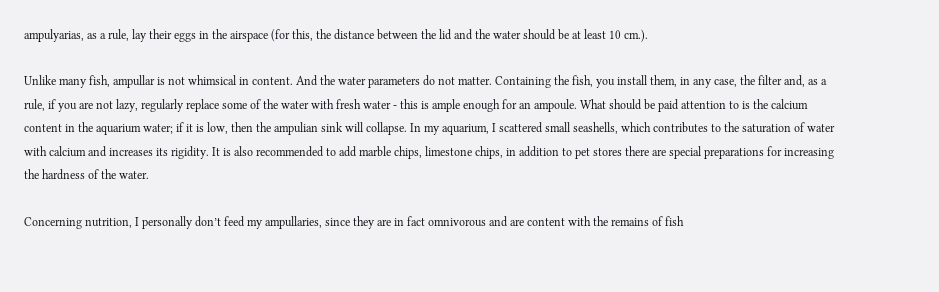ampulyarias, as a rule, lay their eggs in the airspace (for this, the distance between the lid and the water should be at least 10 cm.).

Unlike many fish, ampullar is not whimsical in content. And the water parameters do not matter. Containing the fish, you install them, in any case, the filter and, as a rule, if you are not lazy, regularly replace some of the water with fresh water - this is ample enough for an ampoule. What should be paid attention to is the calcium content in the aquarium water; if it is low, then the ampulian sink will collapse. In my aquarium, I scattered small seashells, which contributes to the saturation of water with calcium and increases its rigidity. It is also recommended to add marble chips, limestone chips, in addition to pet stores there are special preparations for increasing the hardness of the water.

Concerning nutrition, I personally don’t feed my ampullaries, since they are in fact omnivorous and are content with the remains of fish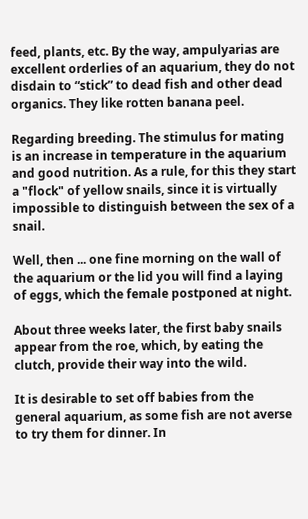feed, plants, etc. By the way, ampulyarias are excellent orderlies of an aquarium, they do not disdain to “stick” to dead fish and other dead organics. They like rotten banana peel.

Regarding breeding. The stimulus for mating is an increase in temperature in the aquarium and good nutrition. As a rule, for this they start a "flock" of yellow snails, since it is virtually impossible to distinguish between the sex of a snail.

Well, then ... one fine morning on the wall of the aquarium or the lid you will find a laying of eggs, which the female postponed at night.

About three weeks later, the first baby snails appear from the roe, which, by eating the clutch, provide their way into the wild.

It is desirable to set off babies from the general aquarium, as some fish are not averse to try them for dinner. In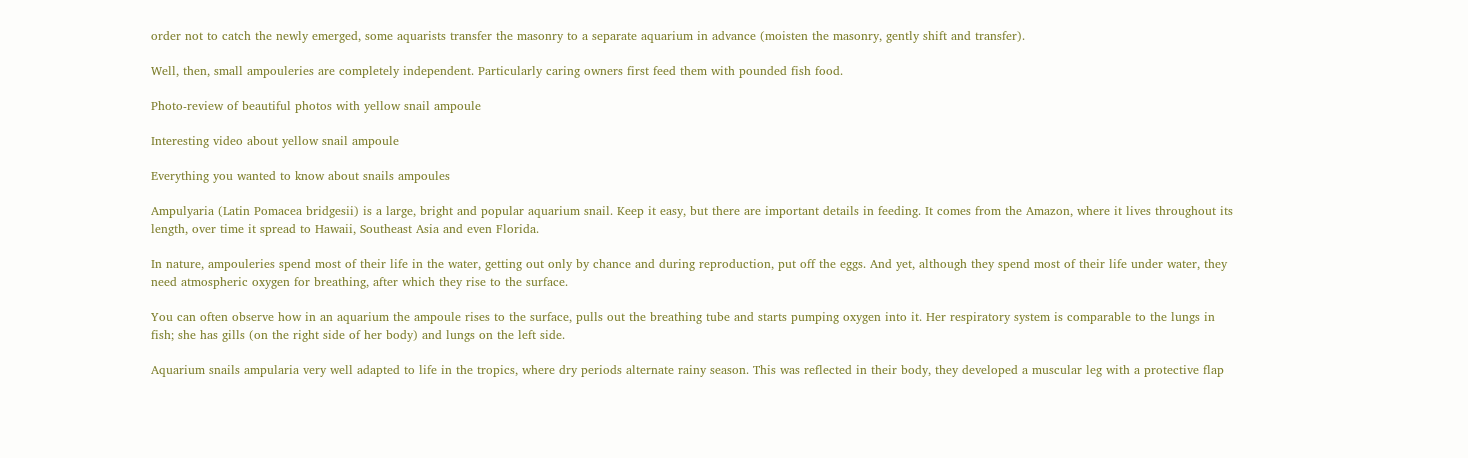order not to catch the newly emerged, some aquarists transfer the masonry to a separate aquarium in advance (moisten the masonry, gently shift and transfer).

Well, then, small ampouleries are completely independent. Particularly caring owners first feed them with pounded fish food.

Photo-review of beautiful photos with yellow snail ampoule

Interesting video about yellow snail ampoule

Everything you wanted to know about snails ampoules

Ampulyaria (Latin Pomacea bridgesii) is a large, bright and popular aquarium snail. Keep it easy, but there are important details in feeding. It comes from the Amazon, where it lives throughout its length, over time it spread to Hawaii, Southeast Asia and even Florida.

In nature, ampouleries spend most of their life in the water, getting out only by chance and during reproduction, put off the eggs. And yet, although they spend most of their life under water, they need atmospheric oxygen for breathing, after which they rise to the surface.

You can often observe how in an aquarium the ampoule rises to the surface, pulls out the breathing tube and starts pumping oxygen into it. Her respiratory system is comparable to the lungs in fish; she has gills (on the right side of her body) and lungs on the left side.

Aquarium snails ampularia very well adapted to life in the tropics, where dry periods alternate rainy season. This was reflected in their body, they developed a muscular leg with a protective flap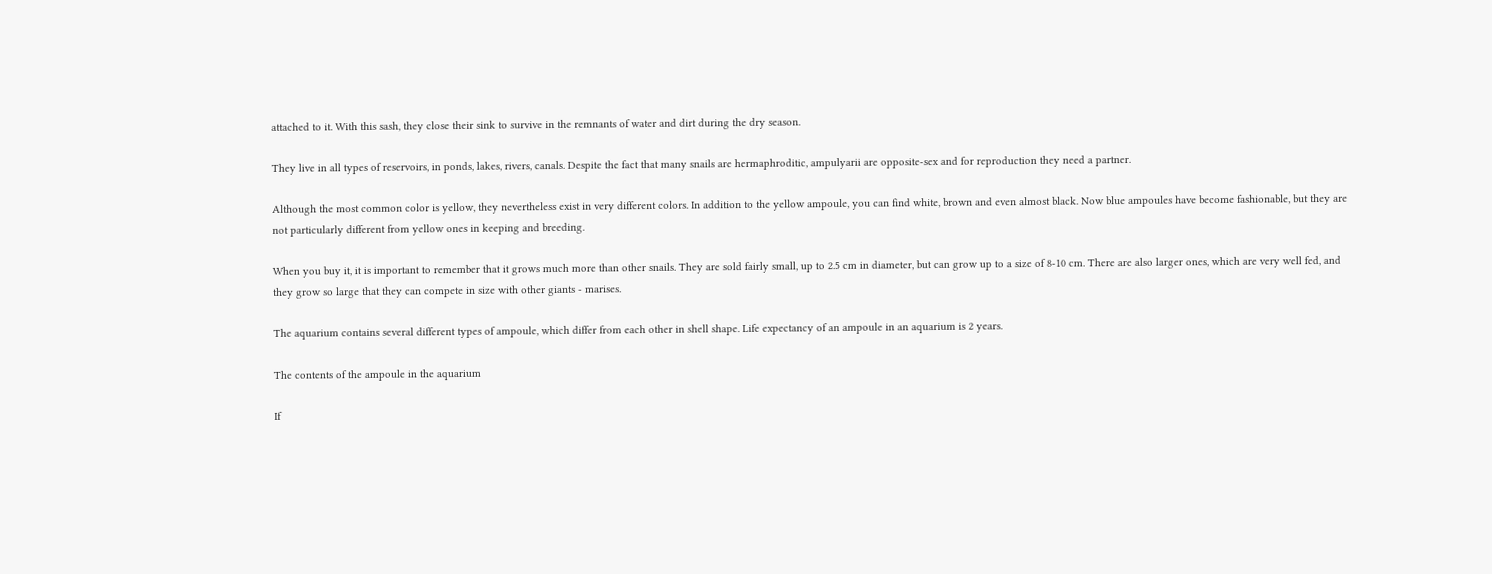attached to it. With this sash, they close their sink to survive in the remnants of water and dirt during the dry season.

They live in all types of reservoirs, in ponds, lakes, rivers, canals. Despite the fact that many snails are hermaphroditic, ampulyarii are opposite-sex and for reproduction they need a partner.

Although the most common color is yellow, they nevertheless exist in very different colors. In addition to the yellow ampoule, you can find white, brown and even almost black. Now blue ampoules have become fashionable, but they are not particularly different from yellow ones in keeping and breeding.

When you buy it, it is important to remember that it grows much more than other snails. They are sold fairly small, up to 2.5 cm in diameter, but can grow up to a size of 8-10 cm. There are also larger ones, which are very well fed, and they grow so large that they can compete in size with other giants - marises.

The aquarium contains several different types of ampoule, which differ from each other in shell shape. Life expectancy of an ampoule in an aquarium is 2 years.

The contents of the ampoule in the aquarium

If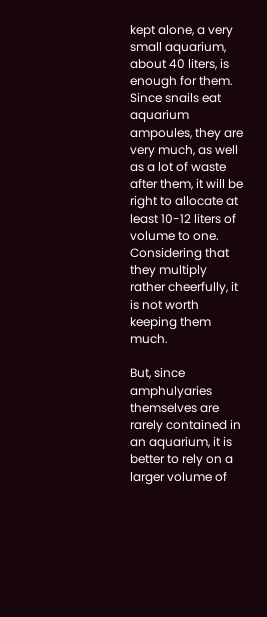kept alone, a very small aquarium, about 40 liters, is enough for them. Since snails eat aquarium ampoules, they are very much, as well as a lot of waste after them, it will be right to allocate at least 10-12 liters of volume to one. Considering that they multiply rather cheerfully, it is not worth keeping them much.

But, since amphulyaries themselves are rarely contained in an aquarium, it is better to rely on a larger volume of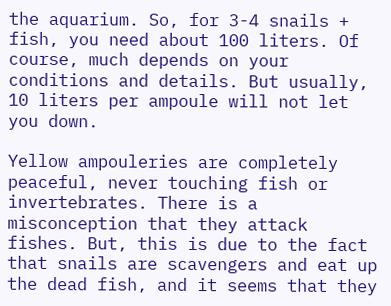the aquarium. So, for 3-4 snails + fish, you need about 100 liters. Of course, much depends on your conditions and details. But usually, 10 liters per ampoule will not let you down.

Yellow ampouleries are completely peaceful, never touching fish or invertebrates. There is a misconception that they attack fishes. But, this is due to the fact that snails are scavengers and eat up the dead fish, and it seems that they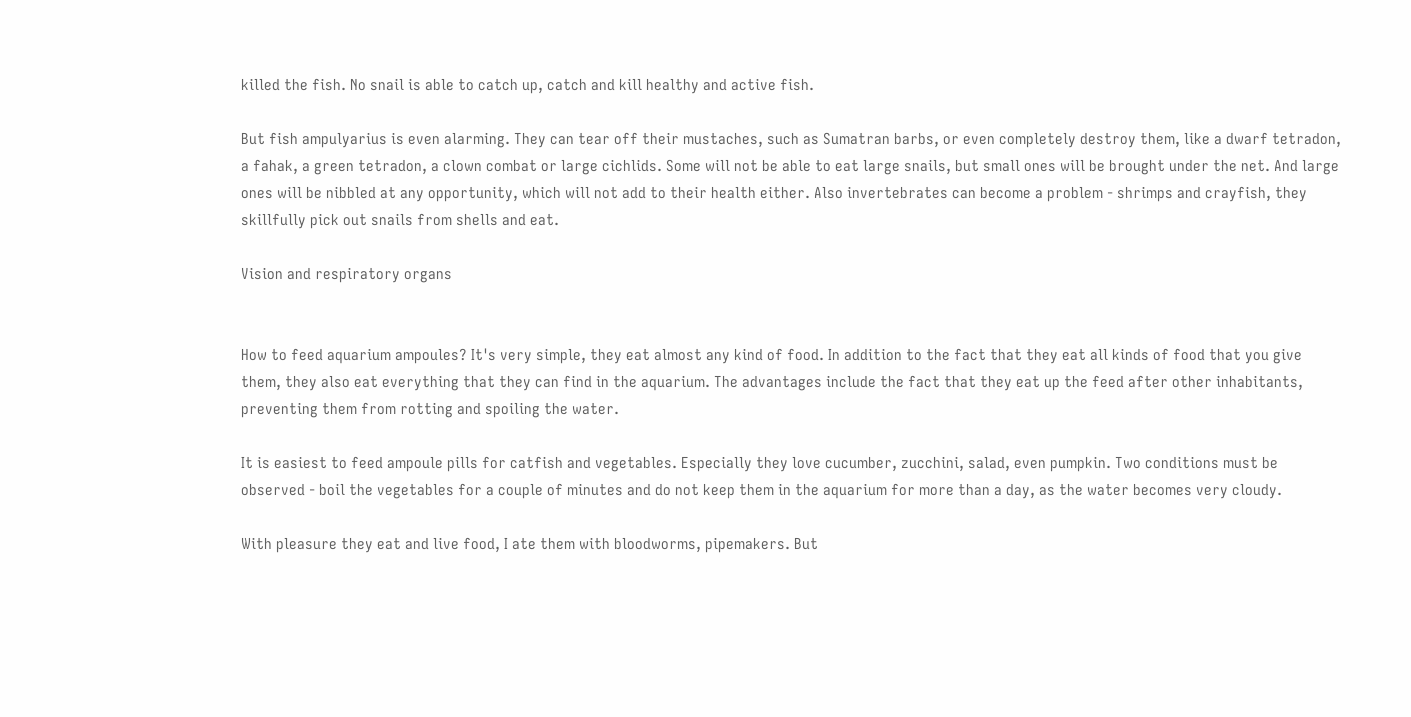killed the fish. No snail is able to catch up, catch and kill healthy and active fish.

But fish ampulyarius is even alarming. They can tear off their mustaches, such as Sumatran barbs, or even completely destroy them, like a dwarf tetradon, a fahak, a green tetradon, a clown combat or large cichlids. Some will not be able to eat large snails, but small ones will be brought under the net. And large ones will be nibbled at any opportunity, which will not add to their health either. Also invertebrates can become a problem - shrimps and crayfish, they skillfully pick out snails from shells and eat.

Vision and respiratory organs


How to feed aquarium ampoules? It's very simple, they eat almost any kind of food. In addition to the fact that they eat all kinds of food that you give them, they also eat everything that they can find in the aquarium. The advantages include the fact that they eat up the feed after other inhabitants, preventing them from rotting and spoiling the water.

It is easiest to feed ampoule pills for catfish and vegetables. Especially they love cucumber, zucchini, salad, even pumpkin. Two conditions must be observed - boil the vegetables for a couple of minutes and do not keep them in the aquarium for more than a day, as the water becomes very cloudy.

With pleasure they eat and live food, I ate them with bloodworms, pipemakers. But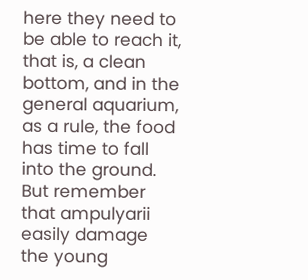here they need to be able to reach it, that is, a clean bottom, and in the general aquarium, as a rule, the food has time to fall into the ground.
But remember that ampulyarii easily damage the young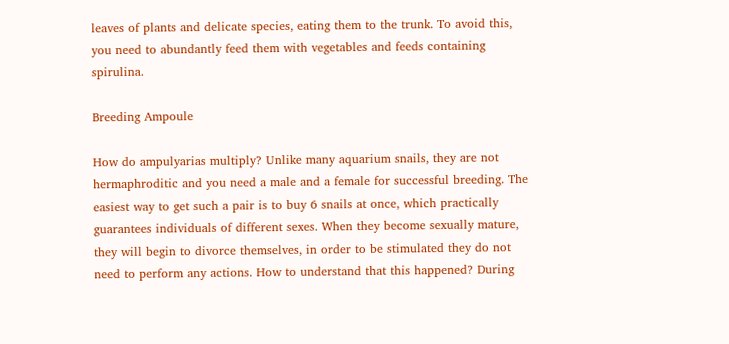leaves of plants and delicate species, eating them to the trunk. To avoid this, you need to abundantly feed them with vegetables and feeds containing spirulina.

Breeding Ampoule

How do ampulyarias multiply? Unlike many aquarium snails, they are not hermaphroditic and you need a male and a female for successful breeding. The easiest way to get such a pair is to buy 6 snails at once, which practically guarantees individuals of different sexes. When they become sexually mature, they will begin to divorce themselves, in order to be stimulated they do not need to perform any actions. How to understand that this happened? During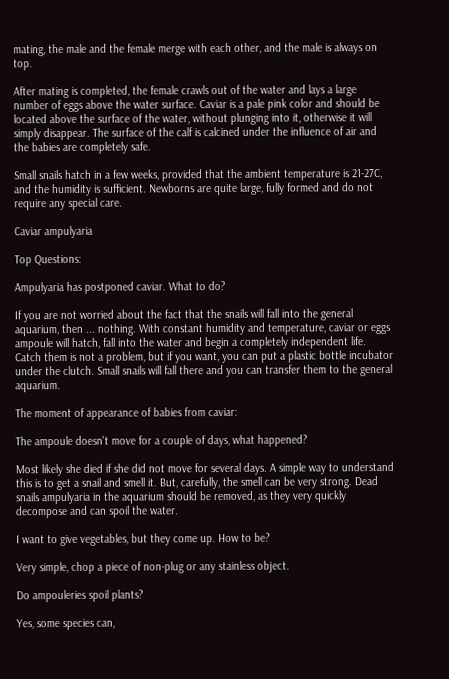mating, the male and the female merge with each other, and the male is always on top.

After mating is completed, the female crawls out of the water and lays a large number of eggs above the water surface. Caviar is a pale pink color and should be located above the surface of the water, without plunging into it, otherwise it will simply disappear. The surface of the calf is calcined under the influence of air and the babies are completely safe.

Small snails hatch in a few weeks, provided that the ambient temperature is 21-27C, and the humidity is sufficient. Newborns are quite large, fully formed and do not require any special care.

Caviar ampulyaria

Top Questions:

Ampulyaria has postponed caviar. What to do?

If you are not worried about the fact that the snails will fall into the general aquarium, then ... nothing. With constant humidity and temperature, caviar or eggs ampoule will hatch, fall into the water and begin a completely independent life. Catch them is not a problem, but if you want, you can put a plastic bottle incubator under the clutch. Small snails will fall there and you can transfer them to the general aquarium.

The moment of appearance of babies from caviar:

The ampoule doesn't move for a couple of days, what happened?

Most likely she died if she did not move for several days. A simple way to understand this is to get a snail and smell it. But, carefully, the smell can be very strong. Dead snails ampulyaria in the aquarium should be removed, as they very quickly decompose and can spoil the water.

I want to give vegetables, but they come up. How to be?

Very simple, chop a piece of non-plug or any stainless object.

Do ampouleries spoil plants?

Yes, some species can,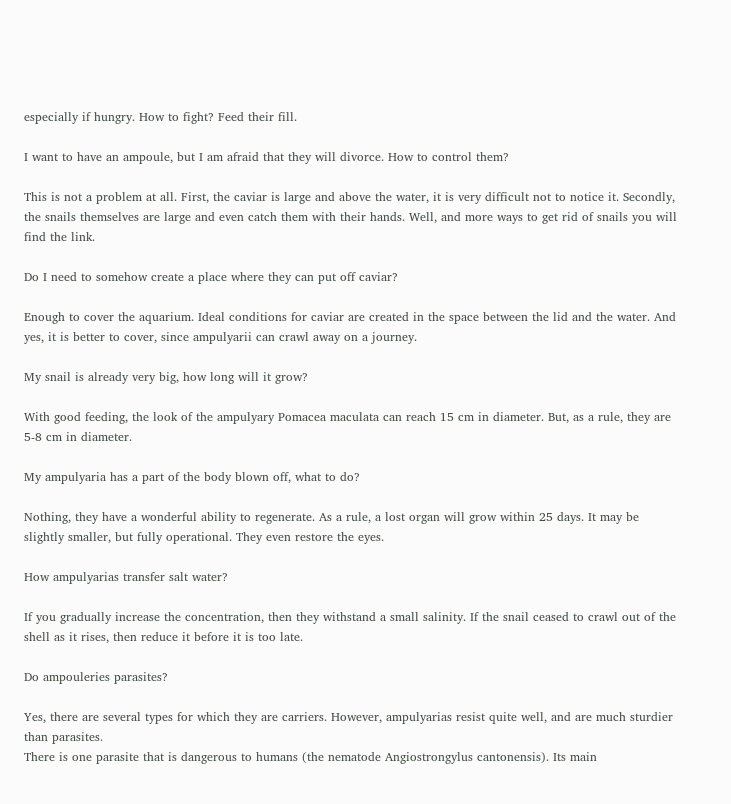especially if hungry. How to fight? Feed their fill.

I want to have an ampoule, but I am afraid that they will divorce. How to control them?

This is not a problem at all. First, the caviar is large and above the water, it is very difficult not to notice it. Secondly, the snails themselves are large and even catch them with their hands. Well, and more ways to get rid of snails you will find the link.

Do I need to somehow create a place where they can put off caviar?

Enough to cover the aquarium. Ideal conditions for caviar are created in the space between the lid and the water. And yes, it is better to cover, since ampulyarii can crawl away on a journey.

My snail is already very big, how long will it grow?

With good feeding, the look of the ampulyary Pomacea maculata can reach 15 cm in diameter. But, as a rule, they are 5-8 cm in diameter.

My ampulyaria has a part of the body blown off, what to do?

Nothing, they have a wonderful ability to regenerate. As a rule, a lost organ will grow within 25 days. It may be slightly smaller, but fully operational. They even restore the eyes.

How ampulyarias transfer salt water?

If you gradually increase the concentration, then they withstand a small salinity. If the snail ceased to crawl out of the shell as it rises, then reduce it before it is too late.

Do ampouleries parasites?

Yes, there are several types for which they are carriers. However, ampulyarias resist quite well, and are much sturdier than parasites.
There is one parasite that is dangerous to humans (the nematode Angiostrongylus cantonensis). Its main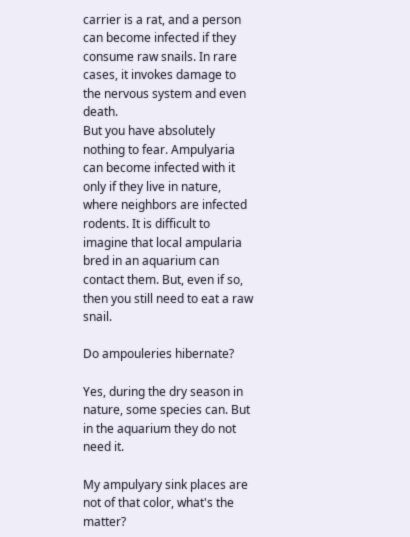carrier is a rat, and a person can become infected if they consume raw snails. In rare cases, it invokes damage to the nervous system and even death.
But you have absolutely nothing to fear. Ampulyaria can become infected with it only if they live in nature, where neighbors are infected rodents. It is difficult to imagine that local ampularia bred in an aquarium can contact them. But, even if so, then you still need to eat a raw snail.

Do ampouleries hibernate?

Yes, during the dry season in nature, some species can. But in the aquarium they do not need it.

My ampulyary sink places are not of that color, what's the matter?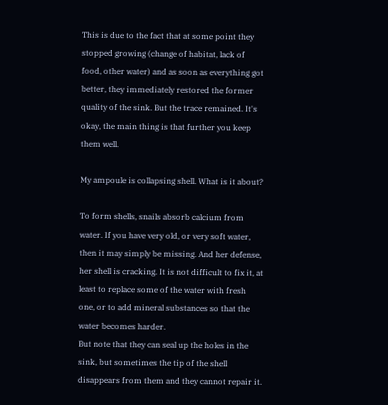This is due to the fact that at some point they stopped growing (change of habitat, lack of food, other water) and as soon as everything got better, they immediately restored the former quality of the sink. But the trace remained. It's okay, the main thing is that further you keep them well.

My ampoule is collapsing shell. What is it about?

To form shells, snails absorb calcium from water. If you have very old, or very soft water, then it may simply be missing. And her defense, her shell is cracking. It is not difficult to fix it, at least to replace some of the water with fresh one, or to add mineral substances so that the water becomes harder.
But note that they can seal up the holes in the sink, but sometimes the tip of the shell disappears from them and they cannot repair it.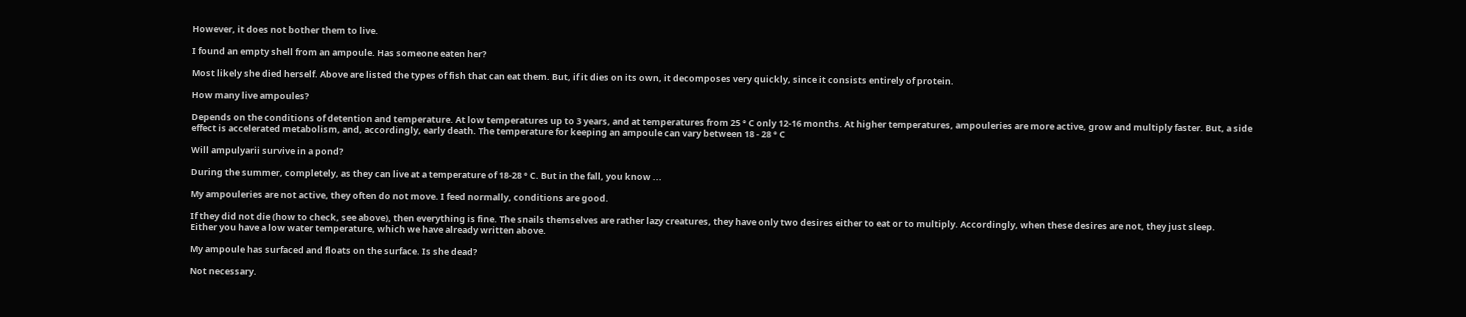However, it does not bother them to live.

I found an empty shell from an ampoule. Has someone eaten her?

Most likely she died herself. Above are listed the types of fish that can eat them. But, if it dies on its own, it decomposes very quickly, since it consists entirely of protein.

How many live ampoules?

Depends on the conditions of detention and temperature. At low temperatures up to 3 years, and at temperatures from 25 ° C only 12-16 months. At higher temperatures, ampouleries are more active, grow and multiply faster. But, a side effect is accelerated metabolism, and, accordingly, early death. The temperature for keeping an ampoule can vary between 18 - 28 ° C

Will ampulyarii survive in a pond?

During the summer, completely, as they can live at a temperature of 18-28 ° C. But in the fall, you know ...

My ampouleries are not active, they often do not move. I feed normally, conditions are good.

If they did not die (how to check, see above), then everything is fine. The snails themselves are rather lazy creatures, they have only two desires either to eat or to multiply. Accordingly, when these desires are not, they just sleep.
Either you have a low water temperature, which we have already written above.

My ampoule has surfaced and floats on the surface. Is she dead?

Not necessary.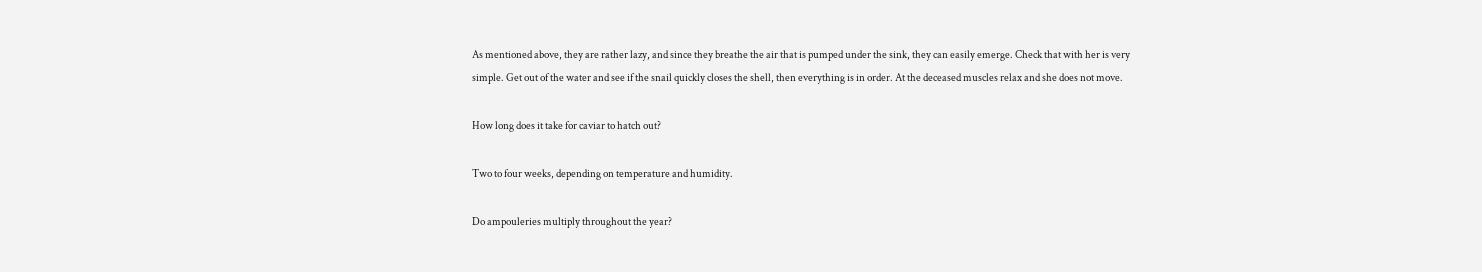As mentioned above, they are rather lazy, and since they breathe the air that is pumped under the sink, they can easily emerge. Check that with her is very simple. Get out of the water and see if the snail quickly closes the shell, then everything is in order. At the deceased muscles relax and she does not move.

How long does it take for caviar to hatch out?

Two to four weeks, depending on temperature and humidity.

Do ampouleries multiply throughout the year?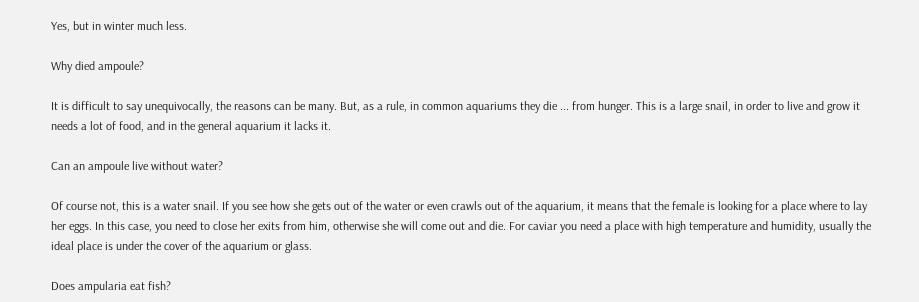Yes, but in winter much less.

Why died ampoule?

It is difficult to say unequivocally, the reasons can be many. But, as a rule, in common aquariums they die ... from hunger. This is a large snail, in order to live and grow it needs a lot of food, and in the general aquarium it lacks it.

Can an ampoule live without water?

Of course not, this is a water snail. If you see how she gets out of the water or even crawls out of the aquarium, it means that the female is looking for a place where to lay her eggs. In this case, you need to close her exits from him, otherwise she will come out and die. For caviar you need a place with high temperature and humidity, usually the ideal place is under the cover of the aquarium or glass.

Does ampularia eat fish?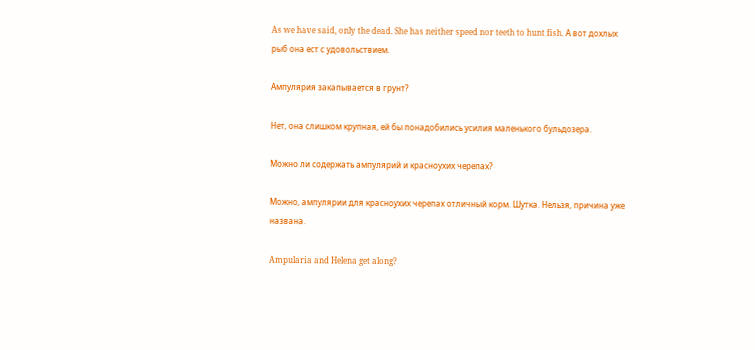As we have said, only the dead. She has neither speed nor teeth to hunt fish. А вот дохлых рыб она ест с удовольствием.

Ампулярия закапывается в грунт?

Нет, она слишком крупная, ей бы понадобились усилия маленького бульдозера.

Можно ли содержать ампулярий и красноухих черепах?

Можно, ампулярии для красноухих черепах отличный корм. Шутка. Нельзя, причина уже названа.

Ampularia and Helena get along?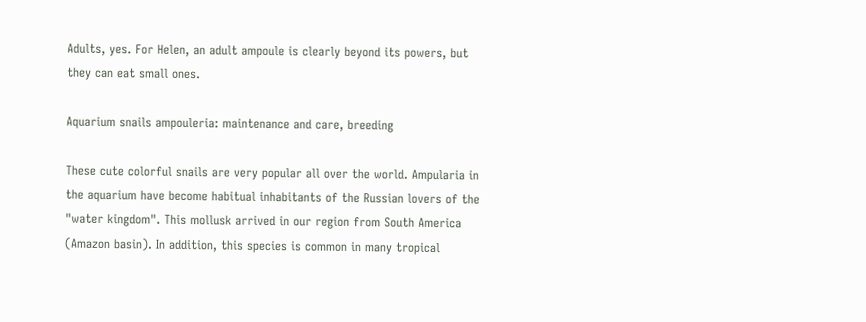Adults, yes. For Helen, an adult ampoule is clearly beyond its powers, but they can eat small ones.

Aquarium snails ampouleria: maintenance and care, breeding

These cute colorful snails are very popular all over the world. Ampularia in the aquarium have become habitual inhabitants of the Russian lovers of the "water kingdom". This mollusk arrived in our region from South America (Amazon basin). In addition, this species is common in many tropical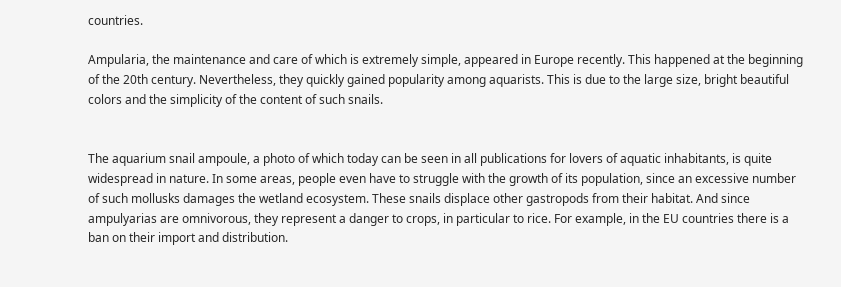countries.

Ampularia, the maintenance and care of which is extremely simple, appeared in Europe recently. This happened at the beginning of the 20th century. Nevertheless, they quickly gained popularity among aquarists. This is due to the large size, bright beautiful colors and the simplicity of the content of such snails.


The aquarium snail ampoule, a photo of which today can be seen in all publications for lovers of aquatic inhabitants, is quite widespread in nature. In some areas, people even have to struggle with the growth of its population, since an excessive number of such mollusks damages the wetland ecosystem. These snails displace other gastropods from their habitat. And since ampulyarias are omnivorous, they represent a danger to crops, in particular to rice. For example, in the EU countries there is a ban on their import and distribution.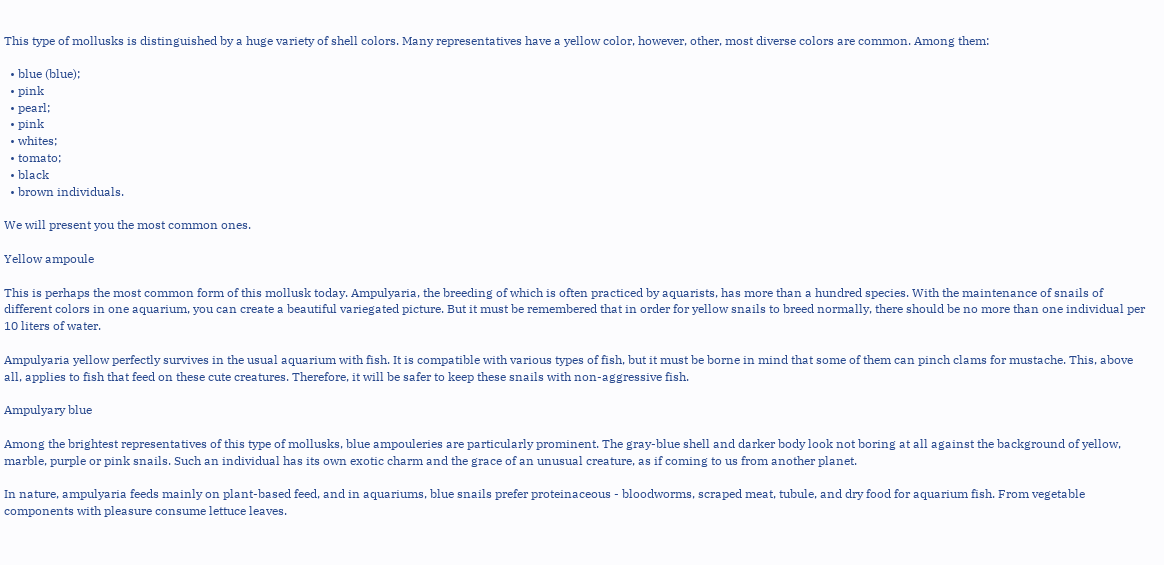This type of mollusks is distinguished by a huge variety of shell colors. Many representatives have a yellow color, however, other, most diverse colors are common. Among them:

  • blue (blue);
  • pink
  • pearl;
  • pink
  • whites;
  • tomato;
  • black
  • brown individuals.

We will present you the most common ones.

Yellow ampoule

This is perhaps the most common form of this mollusk today. Ampulyaria, the breeding of which is often practiced by aquarists, has more than a hundred species. With the maintenance of snails of different colors in one aquarium, you can create a beautiful variegated picture. But it must be remembered that in order for yellow snails to breed normally, there should be no more than one individual per 10 liters of water.

Ampulyaria yellow perfectly survives in the usual aquarium with fish. It is compatible with various types of fish, but it must be borne in mind that some of them can pinch clams for mustache. This, above all, applies to fish that feed on these cute creatures. Therefore, it will be safer to keep these snails with non-aggressive fish.

Ampulyary blue

Among the brightest representatives of this type of mollusks, blue ampouleries are particularly prominent. The gray-blue shell and darker body look not boring at all against the background of yellow, marble, purple or pink snails. Such an individual has its own exotic charm and the grace of an unusual creature, as if coming to us from another planet.

In nature, ampulyaria feeds mainly on plant-based feed, and in aquariums, blue snails prefer proteinaceous - bloodworms, scraped meat, tubule, and dry food for aquarium fish. From vegetable components with pleasure consume lettuce leaves.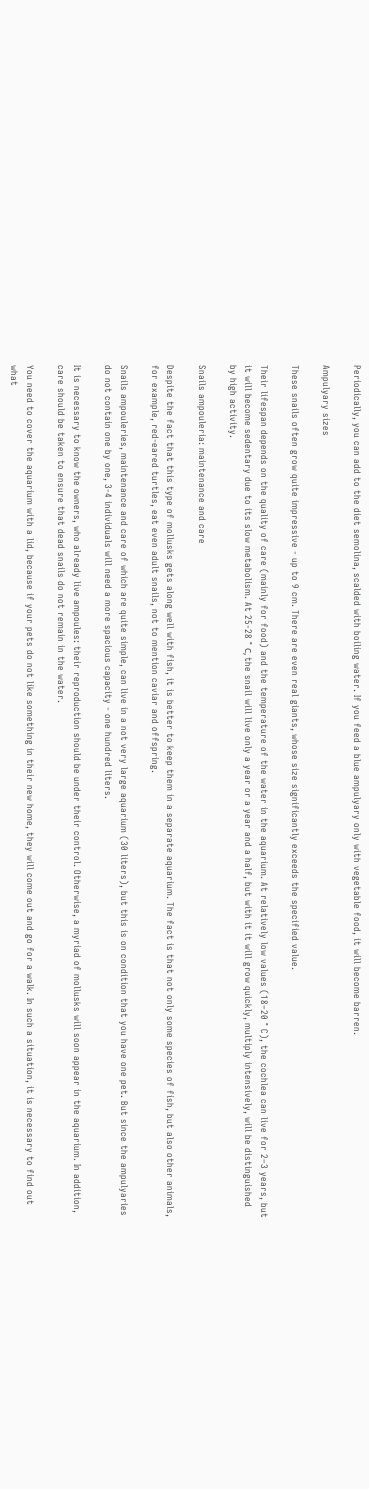Periodically, you can add to the diet semolina, scalded with boiling water. If you feed a blue ampulyary only with vegetable food, it will become barren.

Ampulyary sizes

These snails often grow quite impressive - up to 9 cm. There are even real giants, whose size significantly exceeds the specified value.

Their lifespan depends on the quality of care (mainly for food) and the temperature of the water in the aquarium. At relatively low values (18–20 ° C), the cochlea can live for 2–3 years, but it will become sedentary due to its slow metabolism. At 25-28 ° С, the snail will live only a year or a year and a half, but with it it will grow quickly, multiply intensively, will be distinguished by high activity.

Snails ampouleria: maintenance and care

Despite the fact that this type of mollusks gets along well with fish, it is better to keep them in a separate aquarium. The fact is that not only some species of fish, but also other animals, for example, red-eared turtles, eat even adult snails, not to mention caviar and offspring.

Snails ampouleries, maintenance and care of which are quite simple, can live in a not very large aquarium (30 liters), but this is on condition that you have one pet. But since the ampulyaries do not contain one by one, 3-4 individuals will need a more spacious capacity - one hundred liters.

It is necessary to know the owners, who already live ampoules: their reproduction should be under their control. Otherwise, a myriad of mollusks will soon appear in the aquarium. In addition, care should be taken to ensure that dead snails do not remain in the water.

You need to cover the aquarium with a lid, because if your pets do not like something in their new home, they will come out and go for a walk. In such a situation, it is necessary to find out what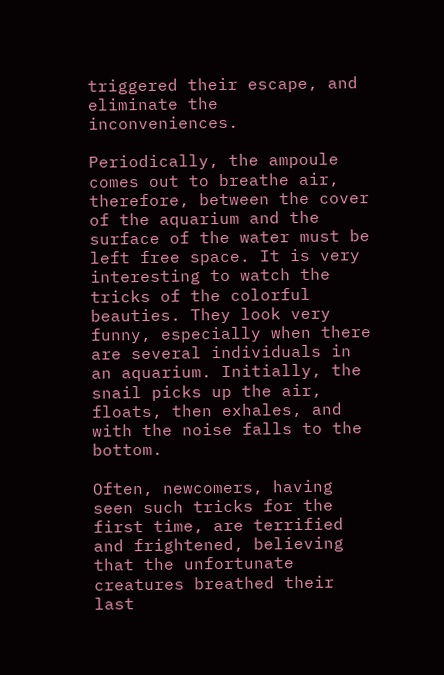triggered their escape, and eliminate the inconveniences.

Periodically, the ampoule comes out to breathe air, therefore, between the cover of the aquarium and the surface of the water must be left free space. It is very interesting to watch the tricks of the colorful beauties. They look very funny, especially when there are several individuals in an aquarium. Initially, the snail picks up the air, floats, then exhales, and with the noise falls to the bottom.

Often, newcomers, having seen such tricks for the first time, are terrified and frightened, believing that the unfortunate creatures breathed their last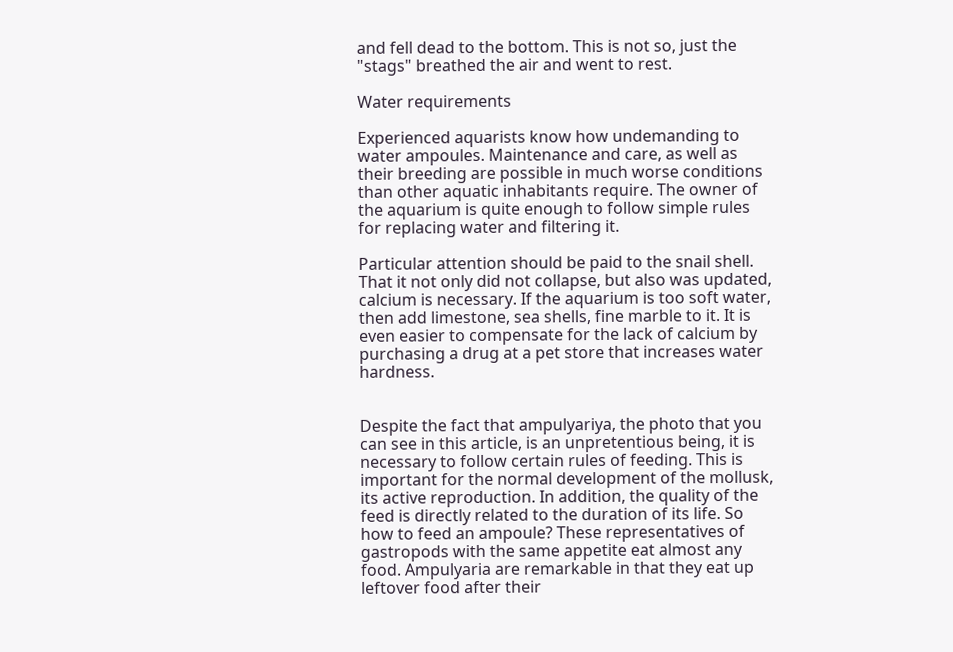and fell dead to the bottom. This is not so, just the "stags" breathed the air and went to rest.

Water requirements

Experienced aquarists know how undemanding to water ampoules. Maintenance and care, as well as their breeding are possible in much worse conditions than other aquatic inhabitants require. The owner of the aquarium is quite enough to follow simple rules for replacing water and filtering it.

Particular attention should be paid to the snail shell. That it not only did not collapse, but also was updated, calcium is necessary. If the aquarium is too soft water, then add limestone, sea shells, fine marble to it. It is even easier to compensate for the lack of calcium by purchasing a drug at a pet store that increases water hardness.


Despite the fact that ampulyariya, the photo that you can see in this article, is an unpretentious being, it is necessary to follow certain rules of feeding. This is important for the normal development of the mollusk, its active reproduction. In addition, the quality of the feed is directly related to the duration of its life. So how to feed an ampoule? These representatives of gastropods with the same appetite eat almost any food. Ampulyaria are remarkable in that they eat up leftover food after their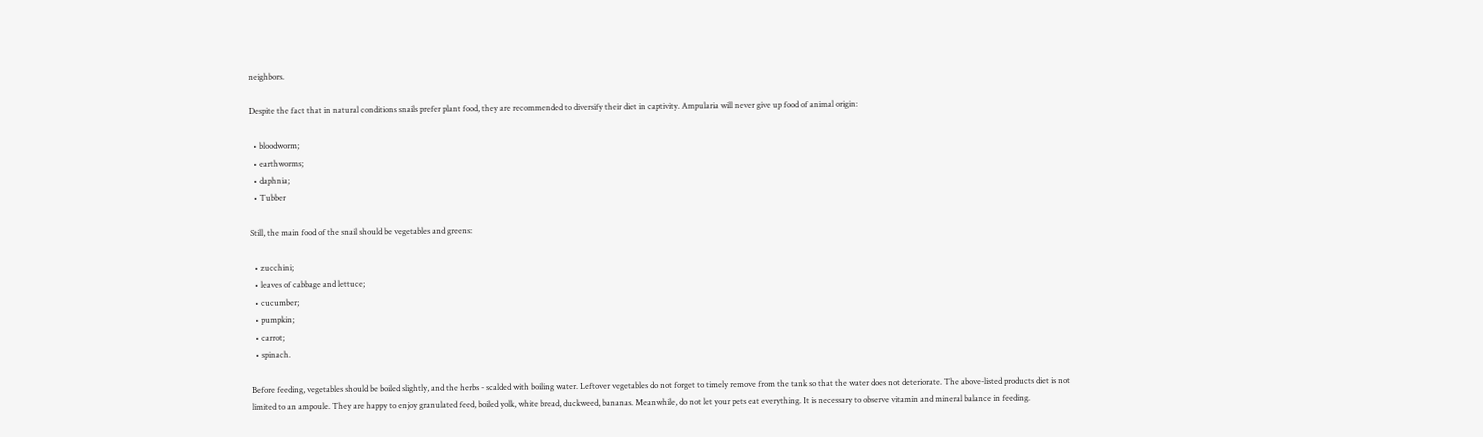neighbors.

Despite the fact that in natural conditions snails prefer plant food, they are recommended to diversify their diet in captivity. Ampularia will never give up food of animal origin:

  • bloodworm;
  • earthworms;
  • daphnia;
  • Tubber

Still, the main food of the snail should be vegetables and greens:

  • zucchini;
  • leaves of cabbage and lettuce;
  • cucumber;
  • pumpkin;
  • carrot;
  • spinach.

Before feeding, vegetables should be boiled slightly, and the herbs - scalded with boiling water. Leftover vegetables do not forget to timely remove from the tank so that the water does not deteriorate. The above-listed products diet is not limited to an ampoule. They are happy to enjoy granulated feed, boiled yolk, white bread, duckweed, bananas. Meanwhile, do not let your pets eat everything. It is necessary to observe vitamin and mineral balance in feeding.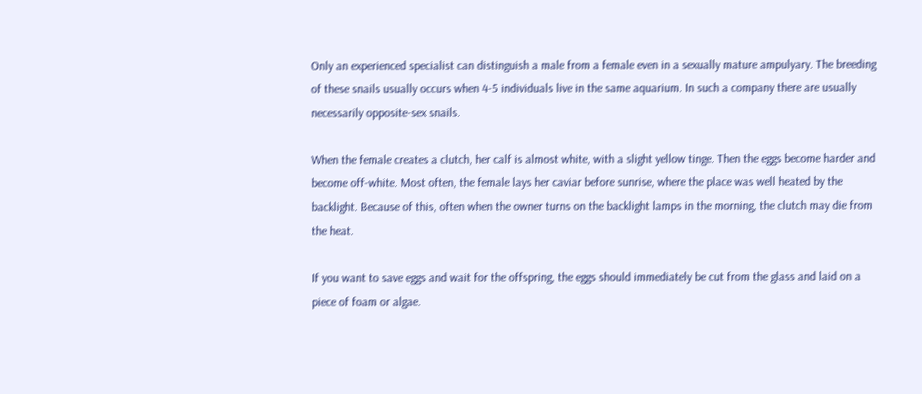Only an experienced specialist can distinguish a male from a female even in a sexually mature ampulyary. The breeding of these snails usually occurs when 4-5 individuals live in the same aquarium. In such a company there are usually necessarily opposite-sex snails.

When the female creates a clutch, her calf is almost white, with a slight yellow tinge. Then the eggs become harder and become off-white. Most often, the female lays her caviar before sunrise, where the place was well heated by the backlight. Because of this, often when the owner turns on the backlight lamps in the morning, the clutch may die from the heat.

If you want to save eggs and wait for the offspring, the eggs should immediately be cut from the glass and laid on a piece of foam or algae.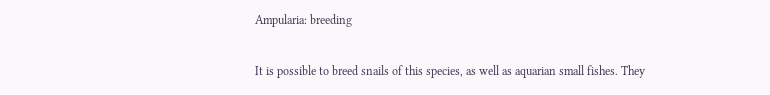Ampularia: breeding

It is possible to breed snails of this species, as well as aquarian small fishes. They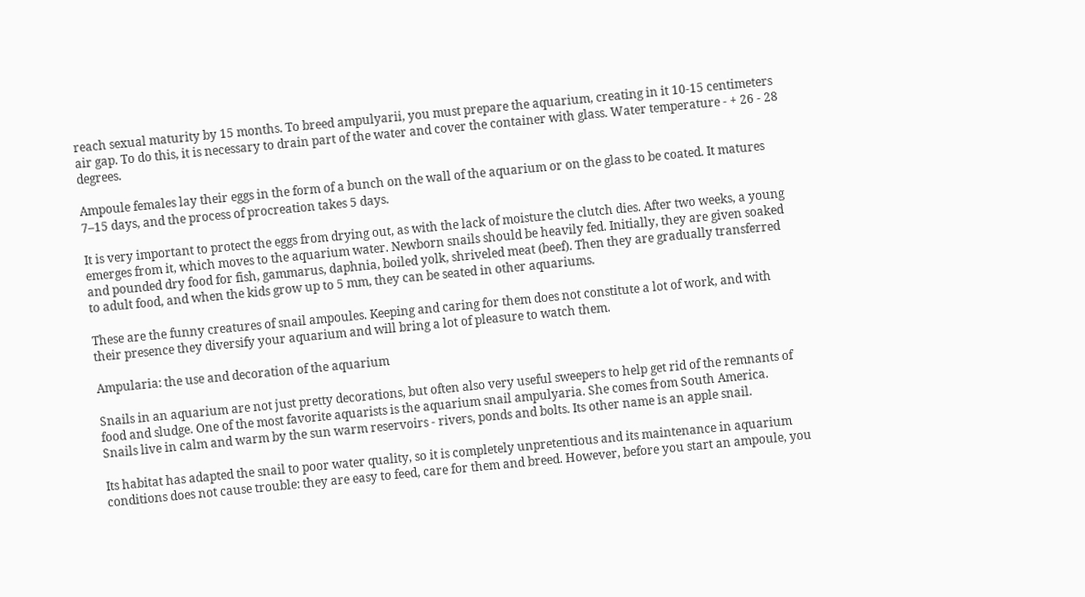reach sexual maturity by 15 months. To breed ampulyarii, you must prepare the aquarium, creating in it 10-15 centimeters air gap. To do this, it is necessary to drain part of the water and cover the container with glass. Water temperature - + 26 - 28 degrees.

Ampoule females lay their eggs in the form of a bunch on the wall of the aquarium or on the glass to be coated. It matures 7–15 days, and the process of procreation takes 5 days.

It is very important to protect the eggs from drying out, as with the lack of moisture the clutch dies. After two weeks, a young emerges from it, which moves to the aquarium water. Newborn snails should be heavily fed. Initially, they are given soaked and pounded dry food for fish, gammarus, daphnia, boiled yolk, shriveled meat (beef). Then they are gradually transferred to adult food, and when the kids grow up to 5 mm, they can be seated in other aquariums.

These are the funny creatures of snail ampoules. Keeping and caring for them does not constitute a lot of work, and with their presence they diversify your aquarium and will bring a lot of pleasure to watch them.

Ampularia: the use and decoration of the aquarium

Snails in an aquarium are not just pretty decorations, but often also very useful sweepers to help get rid of the remnants of food and sludge. One of the most favorite aquarists is the aquarium snail ampulyaria. She comes from South America. Snails live in calm and warm by the sun warm reservoirs - rivers, ponds and bolts. Its other name is an apple snail.

Its habitat has adapted the snail to poor water quality, so it is completely unpretentious and its maintenance in aquarium conditions does not cause trouble: they are easy to feed, care for them and breed. However, before you start an ampoule, you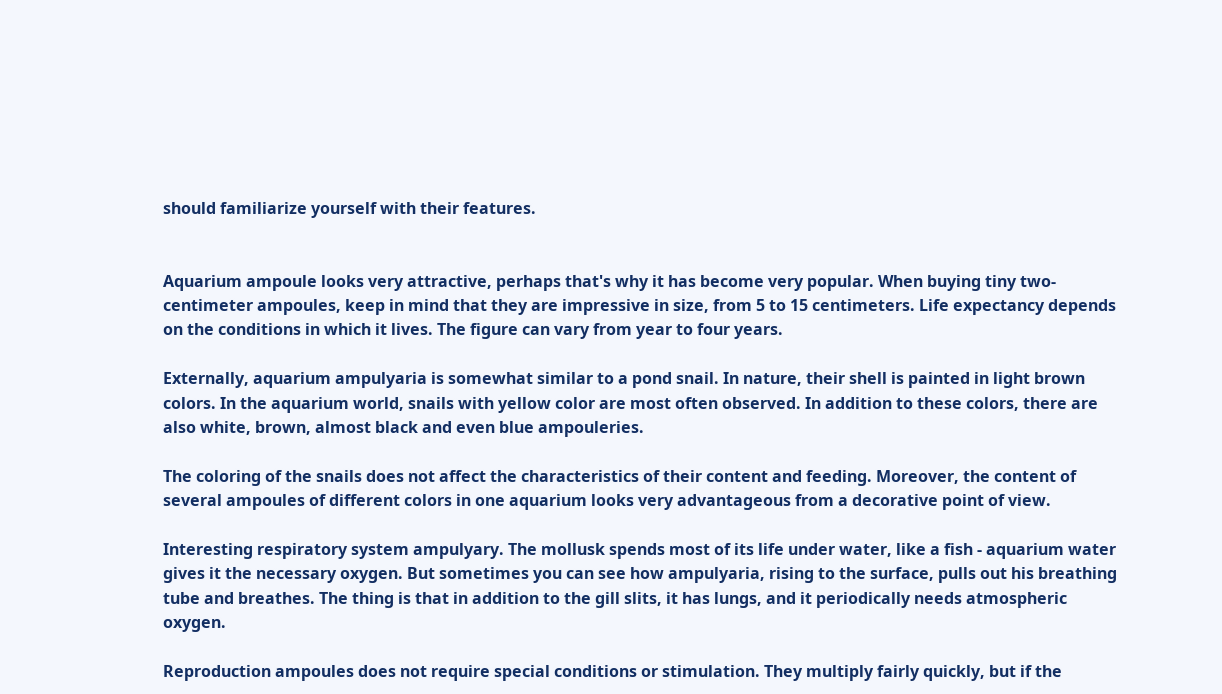should familiarize yourself with their features.


Aquarium ampoule looks very attractive, perhaps that's why it has become very popular. When buying tiny two-centimeter ampoules, keep in mind that they are impressive in size, from 5 to 15 centimeters. Life expectancy depends on the conditions in which it lives. The figure can vary from year to four years.

Externally, aquarium ampulyaria is somewhat similar to a pond snail. In nature, their shell is painted in light brown colors. In the aquarium world, snails with yellow color are most often observed. In addition to these colors, there are also white, brown, almost black and even blue ampouleries.

The coloring of the snails does not affect the characteristics of their content and feeding. Moreover, the content of several ampoules of different colors in one aquarium looks very advantageous from a decorative point of view.

Interesting respiratory system ampulyary. The mollusk spends most of its life under water, like a fish - aquarium water gives it the necessary oxygen. But sometimes you can see how ampulyaria, rising to the surface, pulls out his breathing tube and breathes. The thing is that in addition to the gill slits, it has lungs, and it periodically needs atmospheric oxygen.

Reproduction ampoules does not require special conditions or stimulation. They multiply fairly quickly, but if the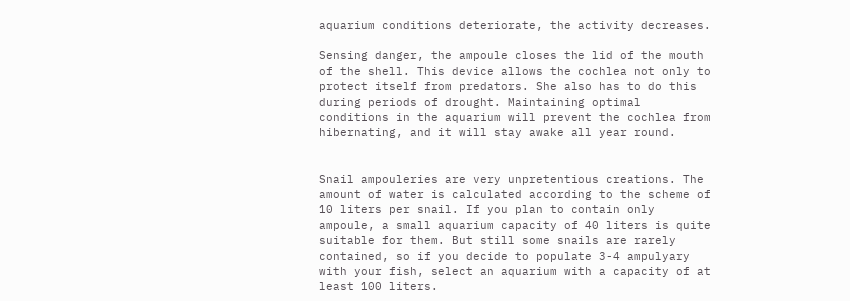aquarium conditions deteriorate, the activity decreases.

Sensing danger, the ampoule closes the lid of the mouth of the shell. This device allows the cochlea not only to protect itself from predators. She also has to do this during periods of drought. Maintaining optimal conditions in the aquarium will prevent the cochlea from hibernating, and it will stay awake all year round.


Snail ampouleries are very unpretentious creations. The amount of water is calculated according to the scheme of 10 liters per snail. If you plan to contain only ampoule, a small aquarium capacity of 40 liters is quite suitable for them. But still some snails are rarely contained, so if you decide to populate 3-4 ampulyary with your fish, select an aquarium with a capacity of at least 100 liters.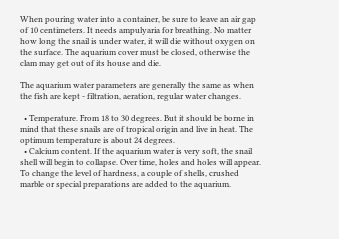When pouring water into a container, be sure to leave an air gap of 10 centimeters. It needs ampulyaria for breathing. No matter how long the snail is under water, it will die without oxygen on the surface. The aquarium cover must be closed, otherwise the clam may get out of its house and die.

The aquarium water parameters are generally the same as when the fish are kept - filtration, aeration, regular water changes.

  • Temperature. From 18 to 30 degrees. But it should be borne in mind that these snails are of tropical origin and live in heat. The optimum temperature is about 24 degrees.
  • Calcium content. If the aquarium water is very soft, the snail shell will begin to collapse. Over time, holes and holes will appear. To change the level of hardness, a couple of shells, crushed marble or special preparations are added to the aquarium.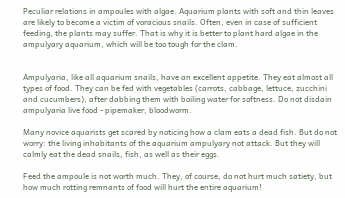Peculiar relations in ampoules with algae. Aquarium plants with soft and thin leaves are likely to become a victim of voracious snails. Often, even in case of sufficient feeding, the plants may suffer. That is why it is better to plant hard algae in the ampulyary aquarium, which will be too tough for the clam.


Ampulyaria, like all aquarium snails, have an excellent appetite. They eat almost all types of food. They can be fed with vegetables (carrots, cabbage, lettuce, zucchini and cucumbers), after dabbing them with boiling water for softness. Do not disdain ampulyaria live food - pipemaker, bloodworm.

Many novice aquarists get scared by noticing how a clam eats a dead fish. But do not worry: the living inhabitants of the aquarium ampulyary not attack. But they will calmly eat the dead snails, fish, as well as their eggs.

Feed the ampoule is not worth much. They, of course, do not hurt much satiety, but how much rotting remnants of food will hurt the entire aquarium!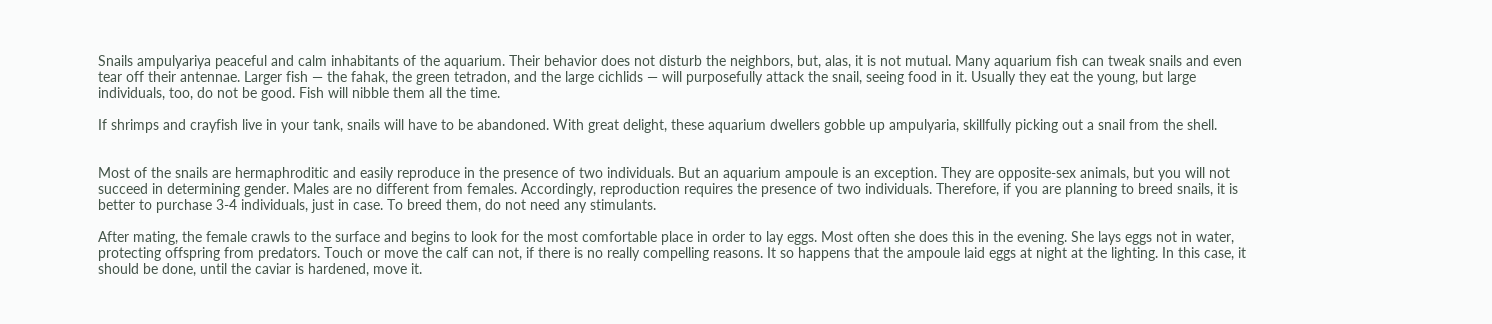Snails ampulyariya peaceful and calm inhabitants of the aquarium. Their behavior does not disturb the neighbors, but, alas, it is not mutual. Many aquarium fish can tweak snails and even tear off their antennae. Larger fish — the fahak, the green tetradon, and the large cichlids — will purposefully attack the snail, seeing food in it. Usually they eat the young, but large individuals, too, do not be good. Fish will nibble them all the time.

If shrimps and crayfish live in your tank, snails will have to be abandoned. With great delight, these aquarium dwellers gobble up ampulyaria, skillfully picking out a snail from the shell.


Most of the snails are hermaphroditic and easily reproduce in the presence of two individuals. But an aquarium ampoule is an exception. They are opposite-sex animals, but you will not succeed in determining gender. Males are no different from females. Accordingly, reproduction requires the presence of two individuals. Therefore, if you are planning to breed snails, it is better to purchase 3-4 individuals, just in case. To breed them, do not need any stimulants.

After mating, the female crawls to the surface and begins to look for the most comfortable place in order to lay eggs. Most often she does this in the evening. She lays eggs not in water, protecting offspring from predators. Touch or move the calf can not, if there is no really compelling reasons. It so happens that the ampoule laid eggs at night at the lighting. In this case, it should be done, until the caviar is hardened, move it.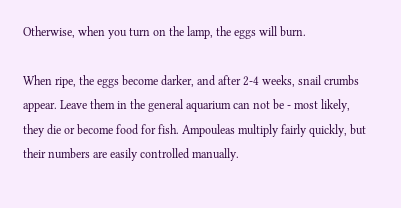Otherwise, when you turn on the lamp, the eggs will burn.

When ripe, the eggs become darker, and after 2-4 weeks, snail crumbs appear. Leave them in the general aquarium can not be - most likely, they die or become food for fish. Ampouleas multiply fairly quickly, but their numbers are easily controlled manually.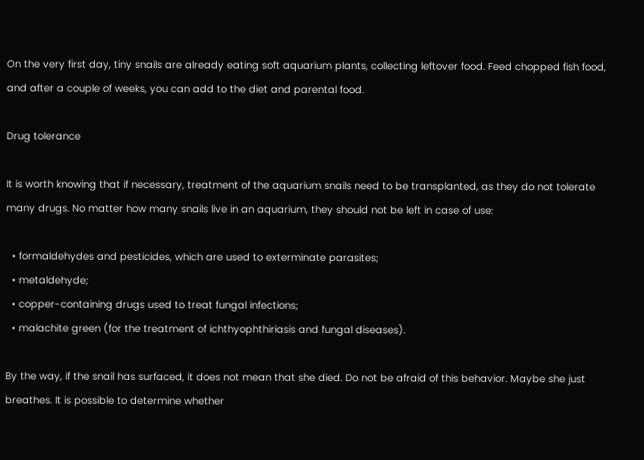On the very first day, tiny snails are already eating soft aquarium plants, collecting leftover food. Feed chopped fish food, and after a couple of weeks, you can add to the diet and parental food.

Drug tolerance

It is worth knowing that if necessary, treatment of the aquarium snails need to be transplanted, as they do not tolerate many drugs. No matter how many snails live in an aquarium, they should not be left in case of use:

  • formaldehydes and pesticides, which are used to exterminate parasites;
  • metaldehyde;
  • copper-containing drugs used to treat fungal infections;
  • malachite green (for the treatment of ichthyophthiriasis and fungal diseases).

By the way, if the snail has surfaced, it does not mean that she died. Do not be afraid of this behavior. Maybe she just breathes. It is possible to determine whether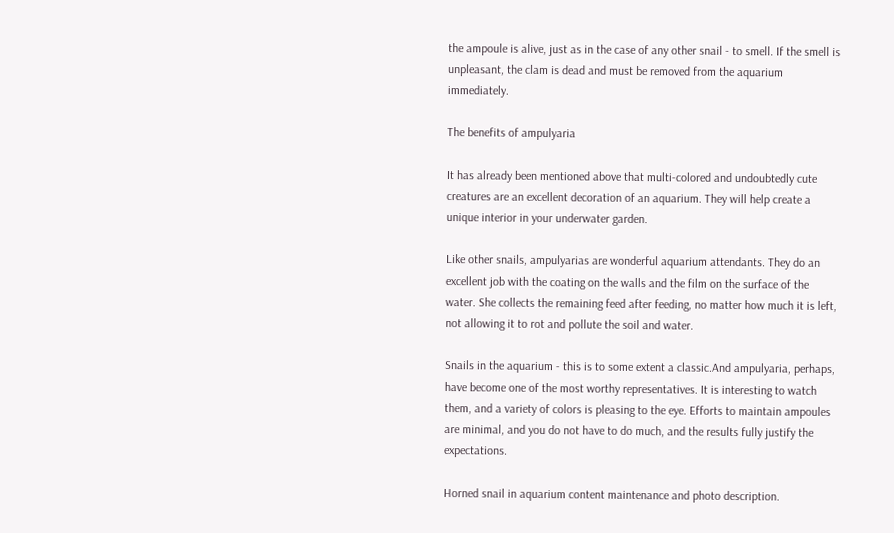the ampoule is alive, just as in the case of any other snail - to smell. If the smell is unpleasant, the clam is dead and must be removed from the aquarium immediately.

The benefits of ampulyaria

It has already been mentioned above that multi-colored and undoubtedly cute creatures are an excellent decoration of an aquarium. They will help create a unique interior in your underwater garden.

Like other snails, ampulyarias are wonderful aquarium attendants. They do an excellent job with the coating on the walls and the film on the surface of the water. She collects the remaining feed after feeding, no matter how much it is left, not allowing it to rot and pollute the soil and water.

Snails in the aquarium - this is to some extent a classic.And ampulyaria, perhaps, have become one of the most worthy representatives. It is interesting to watch them, and a variety of colors is pleasing to the eye. Efforts to maintain ampoules are minimal, and you do not have to do much, and the results fully justify the expectations.

Horned snail in aquarium content maintenance and photo description.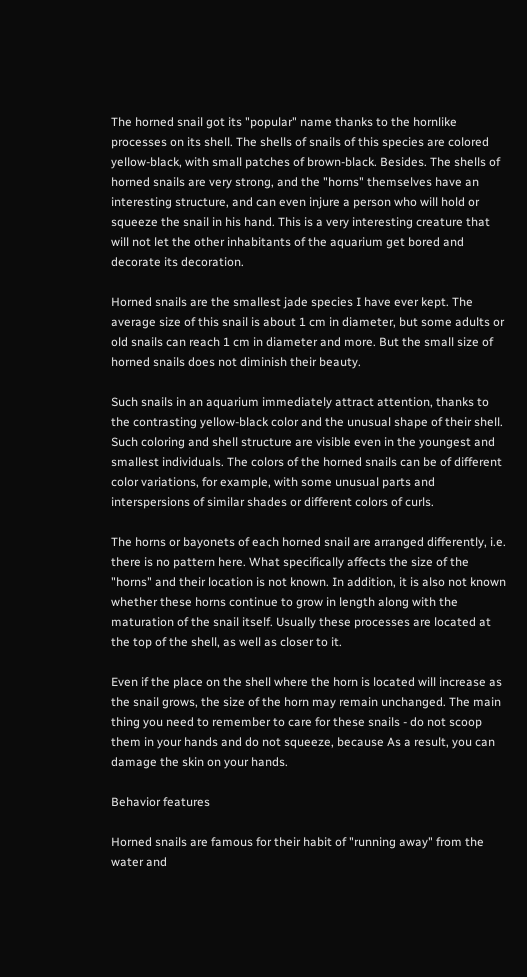The horned snail got its "popular" name thanks to the hornlike processes on its shell. The shells of snails of this species are colored yellow-black, with small patches of brown-black. Besides. The shells of horned snails are very strong, and the "horns" themselves have an interesting structure, and can even injure a person who will hold or squeeze the snail in his hand. This is a very interesting creature that will not let the other inhabitants of the aquarium get bored and decorate its decoration.

Horned snails are the smallest jade species I have ever kept. The average size of this snail is about 1 cm in diameter, but some adults or old snails can reach 1 cm in diameter and more. But the small size of horned snails does not diminish their beauty.

Such snails in an aquarium immediately attract attention, thanks to the contrasting yellow-black color and the unusual shape of their shell. Such coloring and shell structure are visible even in the youngest and smallest individuals. The colors of the horned snails can be of different color variations, for example, with some unusual parts and interspersions of similar shades or different colors of curls.

The horns or bayonets of each horned snail are arranged differently, i.e. there is no pattern here. What specifically affects the size of the "horns" and their location is not known. In addition, it is also not known whether these horns continue to grow in length along with the maturation of the snail itself. Usually these processes are located at the top of the shell, as well as closer to it.

Even if the place on the shell where the horn is located will increase as the snail grows, the size of the horn may remain unchanged. The main thing you need to remember to care for these snails - do not scoop them in your hands and do not squeeze, because As a result, you can damage the skin on your hands.

Behavior features

Horned snails are famous for their habit of "running away" from the water and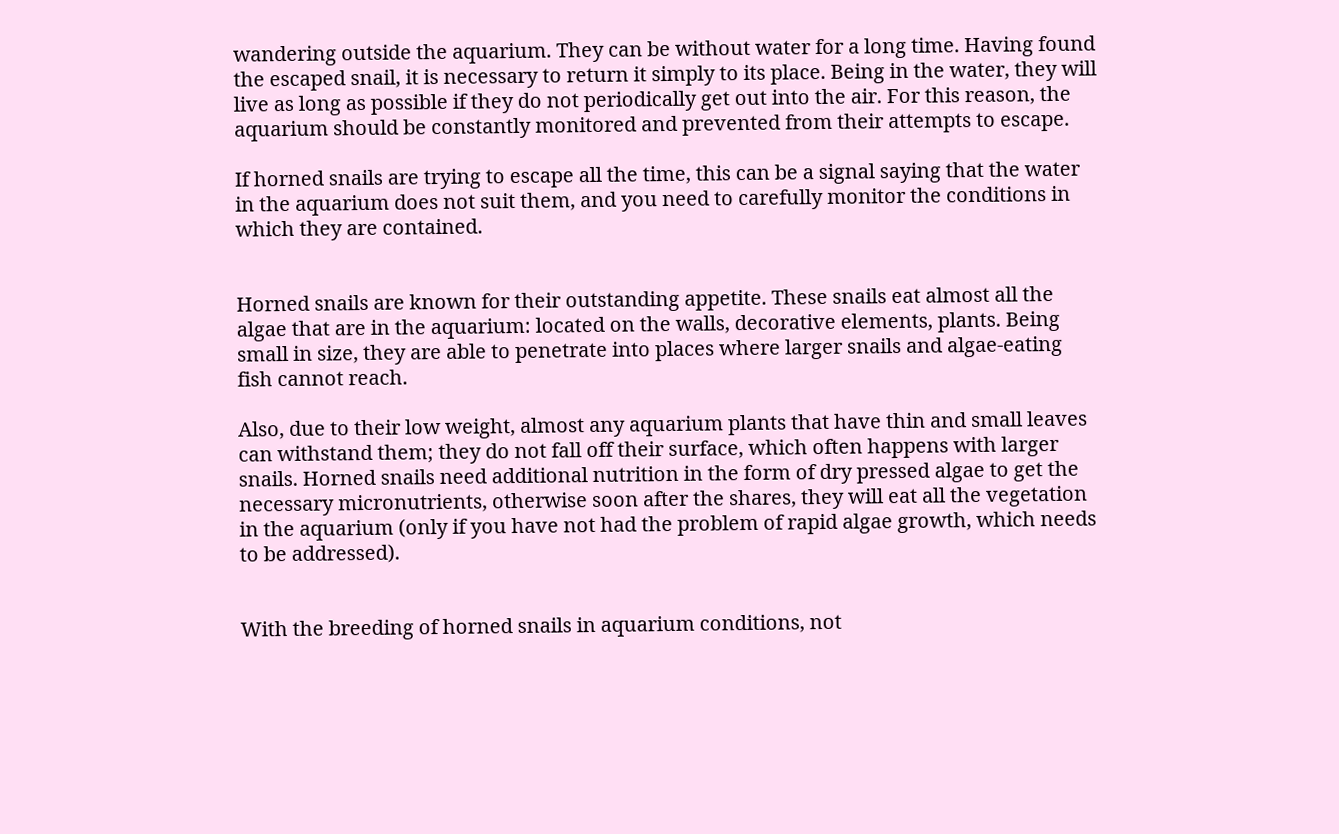wandering outside the aquarium. They can be without water for a long time. Having found the escaped snail, it is necessary to return it simply to its place. Being in the water, they will live as long as possible if they do not periodically get out into the air. For this reason, the aquarium should be constantly monitored and prevented from their attempts to escape.

If horned snails are trying to escape all the time, this can be a signal saying that the water in the aquarium does not suit them, and you need to carefully monitor the conditions in which they are contained.


Horned snails are known for their outstanding appetite. These snails eat almost all the algae that are in the aquarium: located on the walls, decorative elements, plants. Being small in size, they are able to penetrate into places where larger snails and algae-eating fish cannot reach.

Also, due to their low weight, almost any aquarium plants that have thin and small leaves can withstand them; they do not fall off their surface, which often happens with larger snails. Horned snails need additional nutrition in the form of dry pressed algae to get the necessary micronutrients, otherwise soon after the shares, they will eat all the vegetation in the aquarium (only if you have not had the problem of rapid algae growth, which needs to be addressed).


With the breeding of horned snails in aquarium conditions, not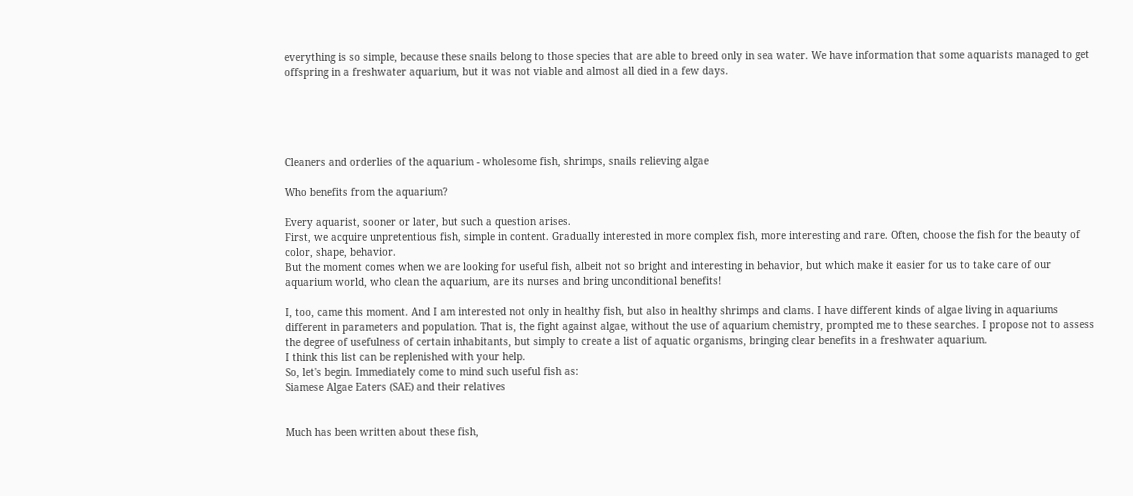everything is so simple, because these snails belong to those species that are able to breed only in sea water. We have information that some aquarists managed to get offspring in a freshwater aquarium, but it was not viable and almost all died in a few days.





Cleaners and orderlies of the aquarium - wholesome fish, shrimps, snails relieving algae

Who benefits from the aquarium?

Every aquarist, sooner or later, but such a question arises.
First, we acquire unpretentious fish, simple in content. Gradually interested in more complex fish, more interesting and rare. Often, choose the fish for the beauty of color, shape, behavior.
But the moment comes when we are looking for useful fish, albeit not so bright and interesting in behavior, but which make it easier for us to take care of our aquarium world, who clean the aquarium, are its nurses and bring unconditional benefits!

I, too, came this moment. And I am interested not only in healthy fish, but also in healthy shrimps and clams. I have different kinds of algae living in aquariums different in parameters and population. That is, the fight against algae, without the use of aquarium chemistry, prompted me to these searches. I propose not to assess the degree of usefulness of certain inhabitants, but simply to create a list of aquatic organisms, bringing clear benefits in a freshwater aquarium.
I think this list can be replenished with your help.
So, let's begin. Immediately come to mind such useful fish as:
Siamese Algae Eaters (SAE) and their relatives


Much has been written about these fish,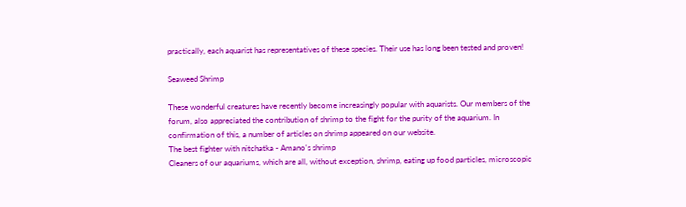practically, each aquarist has representatives of these species. Their use has long been tested and proven!

Seaweed Shrimp

These wonderful creatures have recently become increasingly popular with aquarists. Our members of the forum, also appreciated the contribution of shrimp to the fight for the purity of the aquarium. In confirmation of this, a number of articles on shrimp appeared on our website.
The best fighter with nitchatka - Amano's shrimp
Cleaners of our aquariums, which are all, without exception, shrimp, eating up food particles, microscopic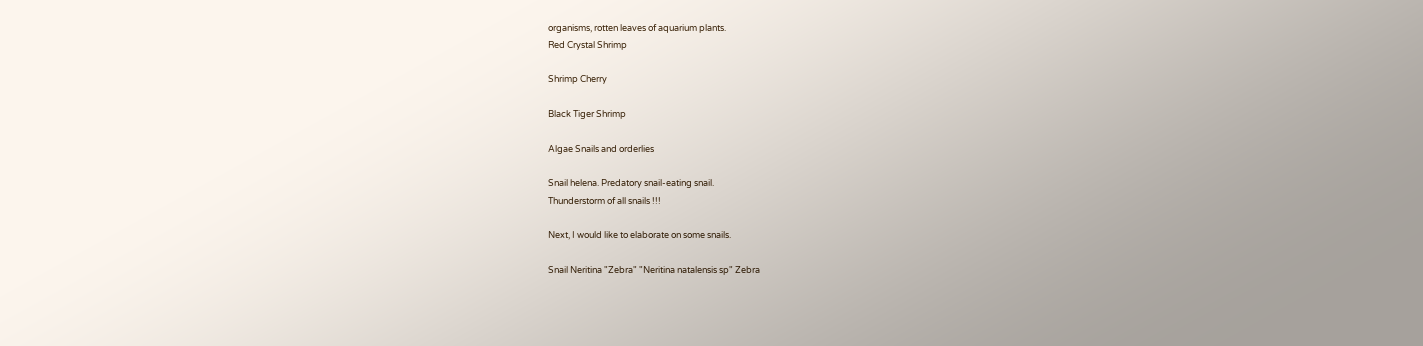organisms, rotten leaves of aquarium plants.
Red Crystal Shrimp

Shrimp Cherry

Black Tiger Shrimp

Algae Snails and orderlies

Snail helena. Predatory snail-eating snail.
Thunderstorm of all snails !!!

Next, I would like to elaborate on some snails.

Snail Neritina "Zebra" "Neritina natalensis sp" Zebra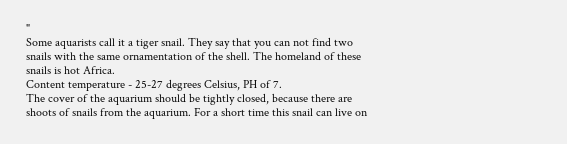"
Some aquarists call it a tiger snail. They say that you can not find two snails with the same ornamentation of the shell. The homeland of these snails is hot Africa.
Content temperature - 25-27 degrees Celsius, PH of 7.
The cover of the aquarium should be tightly closed, because there are shoots of snails from the aquarium. For a short time this snail can live on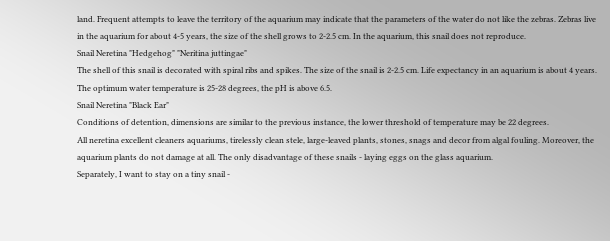land. Frequent attempts to leave the territory of the aquarium may indicate that the parameters of the water do not like the zebras. Zebras live in the aquarium for about 4-5 years, the size of the shell grows to 2-2.5 cm. In the aquarium, this snail does not reproduce.
Snail Neretina "Hedgehog" "Neritina juttingae"
The shell of this snail is decorated with spiral ribs and spikes. The size of the snail is 2-2.5 cm. Life expectancy in an aquarium is about 4 years. The optimum water temperature is 25-28 degrees, the pH is above 6.5.
Snail Neretina "Black Ear"
Conditions of detention, dimensions are similar to the previous instance, the lower threshold of temperature may be 22 degrees.
All neretina excellent cleaners aquariums, tirelessly clean stele, large-leaved plants, stones, snags and decor from algal fouling. Moreover, the aquarium plants do not damage at all. The only disadvantage of these snails - laying eggs on the glass aquarium.
Separately, I want to stay on a tiny snail -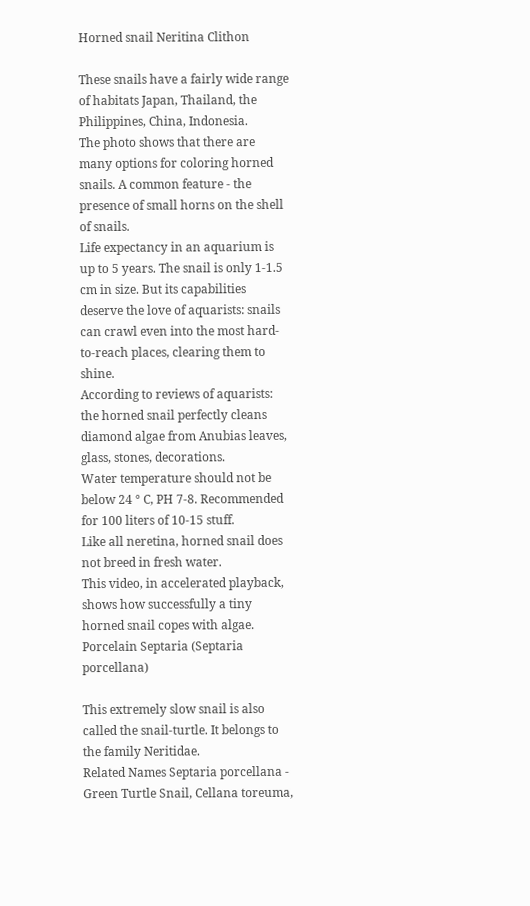Horned snail Neritina Clithon

These snails have a fairly wide range of habitats Japan, Thailand, the Philippines, China, Indonesia.
The photo shows that there are many options for coloring horned snails. A common feature - the presence of small horns on the shell of snails.
Life expectancy in an aquarium is up to 5 years. The snail is only 1-1.5 cm in size. But its capabilities deserve the love of aquarists: snails can crawl even into the most hard-to-reach places, clearing them to shine.
According to reviews of aquarists: the horned snail perfectly cleans diamond algae from Anubias leaves, glass, stones, decorations.
Water temperature should not be below 24 ° C, PH 7-8. Recommended for 100 liters of 10-15 stuff.
Like all neretina, horned snail does not breed in fresh water.
This video, in accelerated playback, shows how successfully a tiny horned snail copes with algae.
Porcelain Septaria (Septaria porcellana)

This extremely slow snail is also called the snail-turtle. It belongs to the family Neritidae.
Related Names Septaria porcellana - Green Turtle Snail, Cellana toreuma,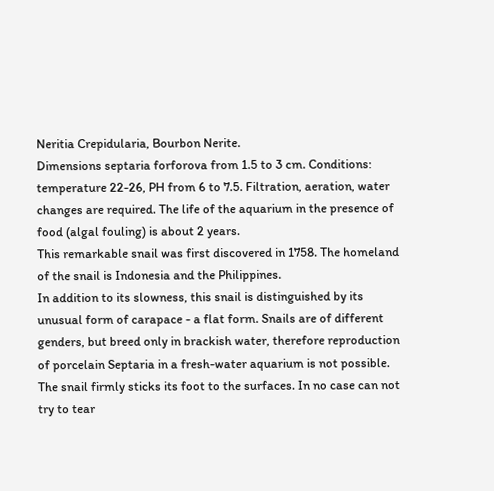Neritia Crepidularia, Bourbon Nerite.
Dimensions septaria forforova from 1.5 to 3 cm. Conditions: temperature 22-26, PH from 6 to 7.5. Filtration, aeration, water changes are required. The life of the aquarium in the presence of food (algal fouling) is about 2 years.
This remarkable snail was first discovered in 1758. The homeland of the snail is Indonesia and the Philippines.
In addition to its slowness, this snail is distinguished by its unusual form of carapace - a flat form. Snails are of different genders, but breed only in brackish water, therefore reproduction of porcelain Septaria in a fresh-water aquarium is not possible.
The snail firmly sticks its foot to the surfaces. In no case can not try to tear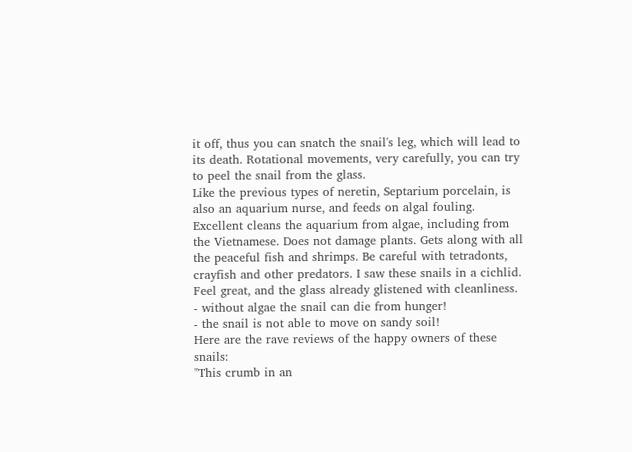it off, thus you can snatch the snail's leg, which will lead to its death. Rotational movements, very carefully, you can try to peel the snail from the glass.
Like the previous types of neretin, Septarium porcelain, is also an aquarium nurse, and feeds on algal fouling. Excellent cleans the aquarium from algae, including from the Vietnamese. Does not damage plants. Gets along with all the peaceful fish and shrimps. Be careful with tetradonts, crayfish and other predators. I saw these snails in a cichlid. Feel great, and the glass already glistened with cleanliness.
- without algae the snail can die from hunger!
- the snail is not able to move on sandy soil!
Here are the rave reviews of the happy owners of these snails:
"This crumb in an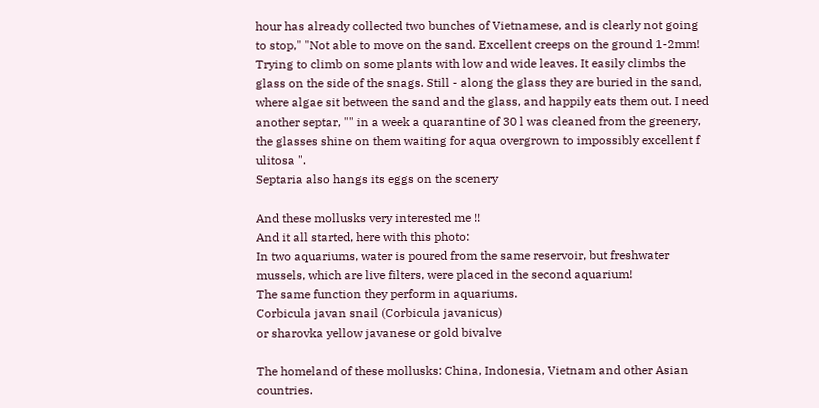hour has already collected two bunches of Vietnamese, and is clearly not going to stop," "Not able to move on the sand. Excellent creeps on the ground 1-2mm! Trying to climb on some plants with low and wide leaves. It easily climbs the glass on the side of the snags. Still - along the glass they are buried in the sand, where algae sit between the sand and the glass, and happily eats them out. I need another septar, "" in a week a quarantine of 30 l was cleaned from the greenery, the glasses shine on them waiting for aqua overgrown to impossibly excellent f ulitosa ".
Septaria also hangs its eggs on the scenery

And these mollusks very interested me !!
And it all started, here with this photo:
In two aquariums, water is poured from the same reservoir, but freshwater mussels, which are live filters, were placed in the second aquarium!
The same function they perform in aquariums.
Corbicula javan snail (Corbicula javanicus)
or sharovka yellow javanese or gold bivalve

The homeland of these mollusks: China, Indonesia, Vietnam and other Asian countries.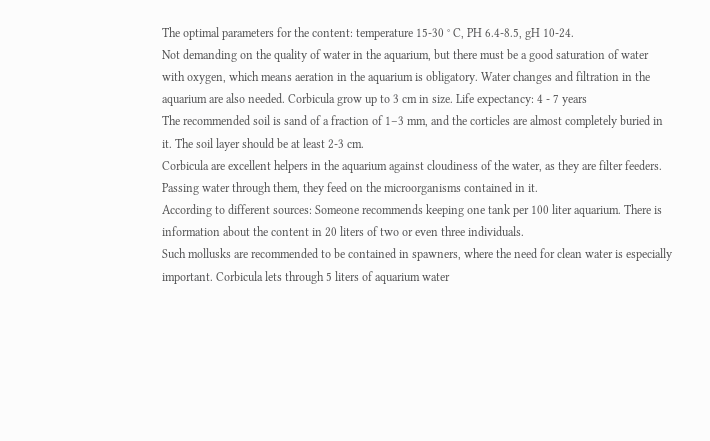The optimal parameters for the content: temperature 15-30 ° C, PH 6.4-8.5, gH 10-24.
Not demanding on the quality of water in the aquarium, but there must be a good saturation of water with oxygen, which means aeration in the aquarium is obligatory. Water changes and filtration in the aquarium are also needed. Corbicula grow up to 3 cm in size. Life expectancy: 4 - 7 years
The recommended soil is sand of a fraction of 1–3 mm, and the corticles are almost completely buried in it. The soil layer should be at least 2-3 cm.
Corbicula are excellent helpers in the aquarium against cloudiness of the water, as they are filter feeders.
Passing water through them, they feed on the microorganisms contained in it.
According to different sources: Someone recommends keeping one tank per 100 liter aquarium. There is information about the content in 20 liters of two or even three individuals.
Such mollusks are recommended to be contained in spawners, where the need for clean water is especially important. Corbicula lets through 5 liters of aquarium water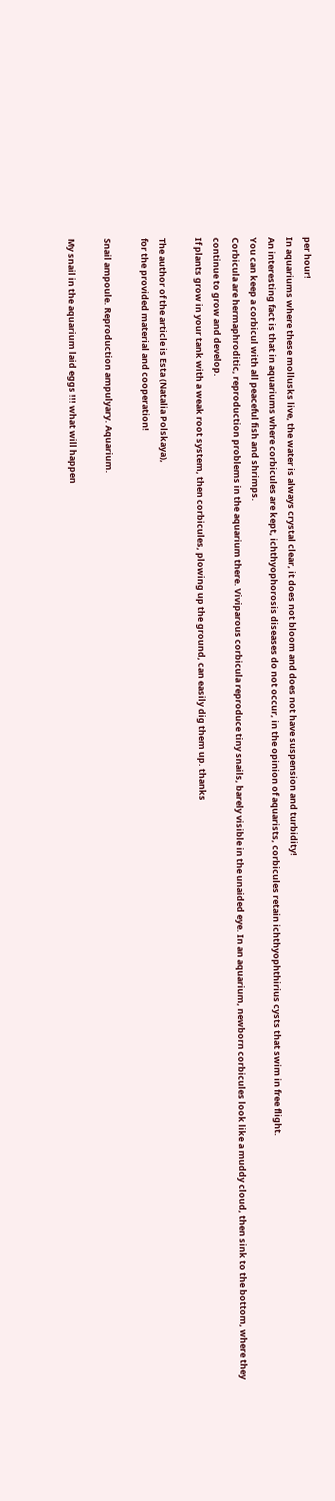per hour!
In aquariums where these mollusks live, the water is always crystal clear, it does not bloom and does not have suspension and turbidity!
An interesting fact is that in aquariums where corbicules are kept, ichthyophorosis diseases do not occur, in the opinion of aquarists, corbicules retain ichthyophthirius cysts that swim in free flight.
You can keep a corbicul with all peaceful fish and shrimps.
Corbicula are hermaphroditic, reproduction problems in the aquarium there. Viviparous corbicula reproduce tiny snails, barely visible in the unaided eye. In an aquarium, newborn corbicules look like a muddy cloud, then sink to the bottom, where they continue to grow and develop.
If plants grow in your tank with a weak root system, then corbicules, plowing up the ground, can easily dig them up. thanks

The author of the article is Esta (Natalia Polskaya),
for the provided material and cooperation!

Snail ampoule. Reproduction ampulyary. Aquarium.

My snail in the aquarium laid eggs !!! what will happen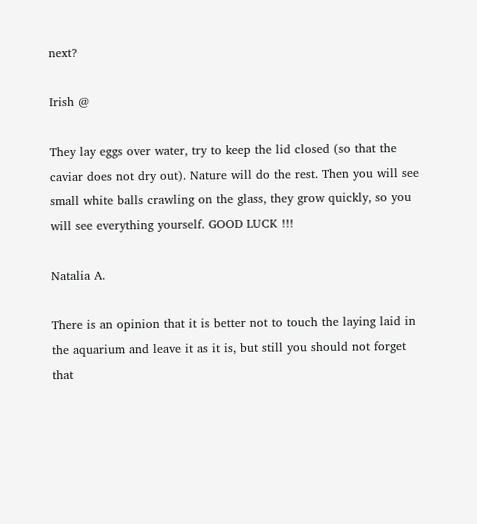next?

Irish @

They lay eggs over water, try to keep the lid closed (so that the caviar does not dry out). Nature will do the rest. Then you will see small white balls crawling on the glass, they grow quickly, so you will see everything yourself. GOOD LUCK !!!

Natalia A.

There is an opinion that it is better not to touch the laying laid in the aquarium and leave it as it is, but still you should not forget that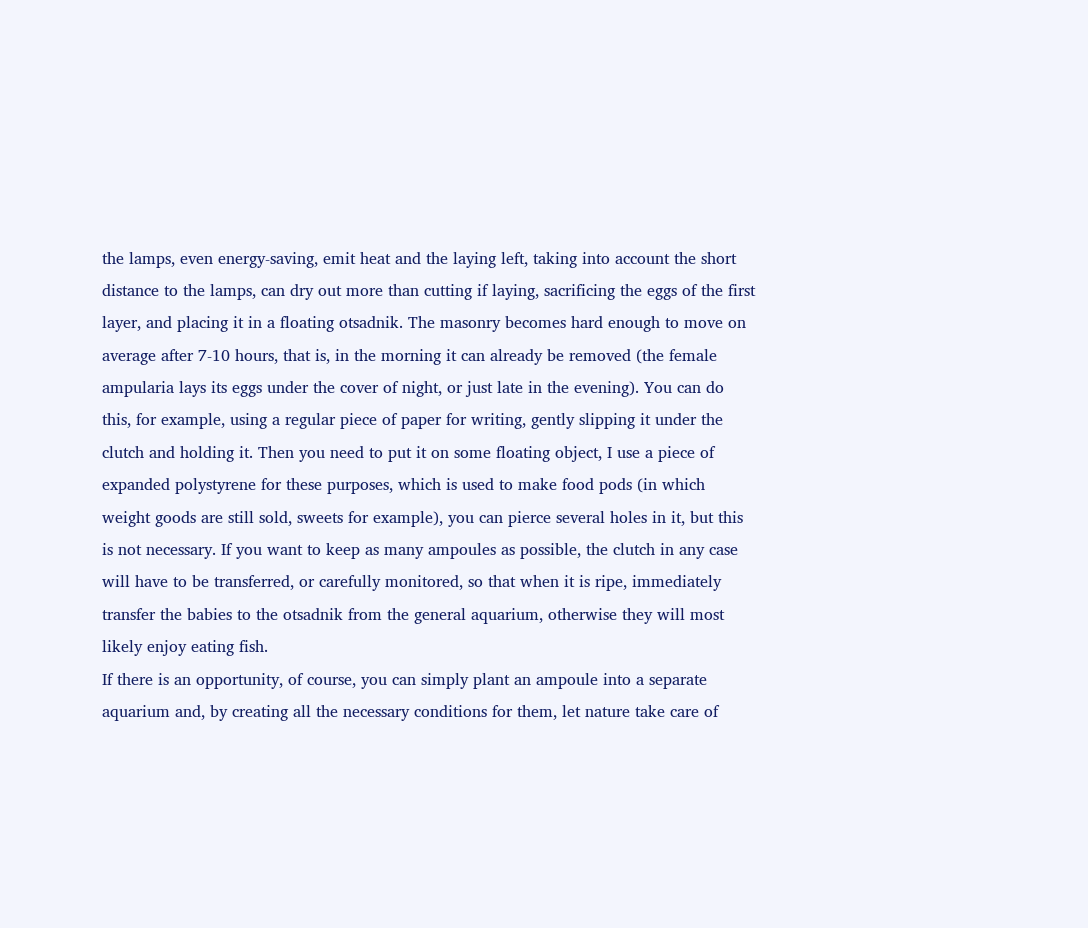the lamps, even energy-saving, emit heat and the laying left, taking into account the short distance to the lamps, can dry out more than cutting if laying, sacrificing the eggs of the first layer, and placing it in a floating otsadnik. The masonry becomes hard enough to move on average after 7-10 hours, that is, in the morning it can already be removed (the female ampularia lays its eggs under the cover of night, or just late in the evening). You can do this, for example, using a regular piece of paper for writing, gently slipping it under the clutch and holding it. Then you need to put it on some floating object, I use a piece of expanded polystyrene for these purposes, which is used to make food pods (in which weight goods are still sold, sweets for example), you can pierce several holes in it, but this is not necessary. If you want to keep as many ampoules as possible, the clutch in any case will have to be transferred, or carefully monitored, so that when it is ripe, immediately transfer the babies to the otsadnik from the general aquarium, otherwise they will most likely enjoy eating fish.
If there is an opportunity, of course, you can simply plant an ampoule into a separate aquarium and, by creating all the necessary conditions for them, let nature take care of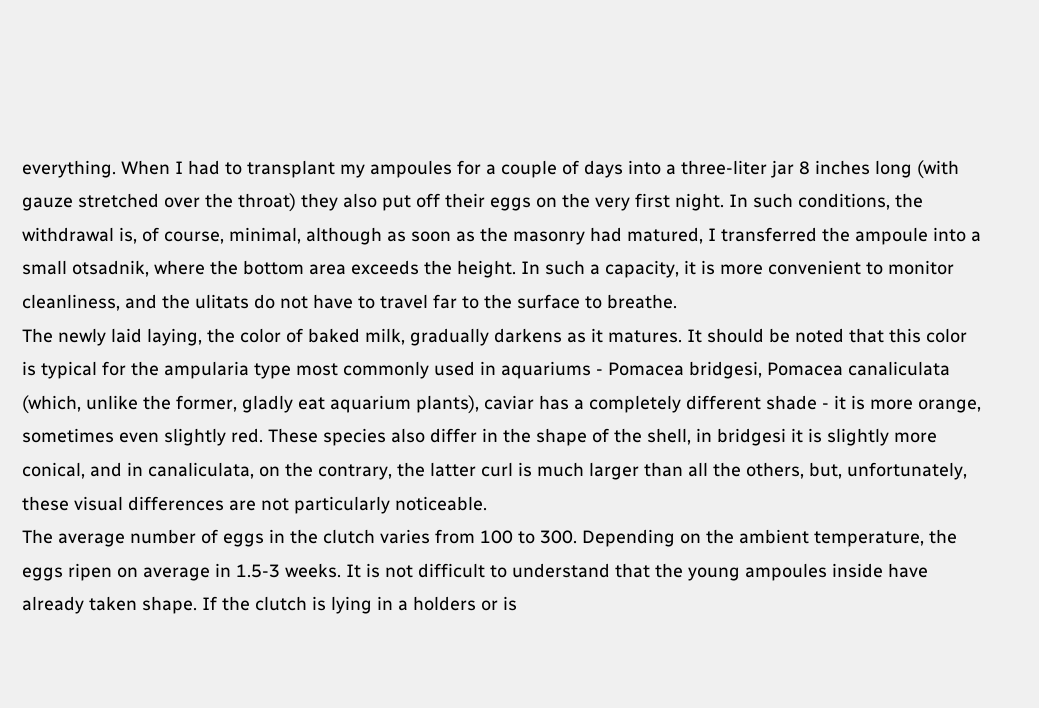everything. When I had to transplant my ampoules for a couple of days into a three-liter jar 8 inches long (with gauze stretched over the throat) they also put off their eggs on the very first night. In such conditions, the withdrawal is, of course, minimal, although as soon as the masonry had matured, I transferred the ampoule into a small otsadnik, where the bottom area exceeds the height. In such a capacity, it is more convenient to monitor cleanliness, and the ulitats do not have to travel far to the surface to breathe.
The newly laid laying, the color of baked milk, gradually darkens as it matures. It should be noted that this color is typical for the ampularia type most commonly used in aquariums - Pomacea bridgesi, Pomacea canaliculata (which, unlike the former, gladly eat aquarium plants), caviar has a completely different shade - it is more orange, sometimes even slightly red. These species also differ in the shape of the shell, in bridgesi it is slightly more conical, and in canaliculata, on the contrary, the latter curl is much larger than all the others, but, unfortunately, these visual differences are not particularly noticeable.
The average number of eggs in the clutch varies from 100 to 300. Depending on the ambient temperature, the eggs ripen on average in 1.5-3 weeks. It is not difficult to understand that the young ampoules inside have already taken shape. If the clutch is lying in a holders or is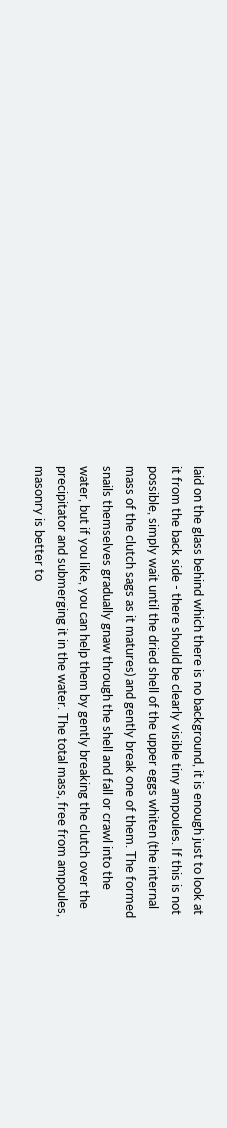laid on the glass behind which there is no background, it is enough just to look at it from the back side - there should be clearly visible tiny ampoules. If this is not possible, simply wait until the dried shell of the upper eggs whiten (the internal mass of the clutch sags as it matures) and gently break one of them. The formed snails themselves gradually gnaw through the shell and fall or crawl into the water, but if you like, you can help them by gently breaking the clutch over the precipitator and submerging it in the water. The total mass, free from ampoules, masonry is better to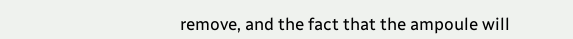remove, and the fact that the ampoule will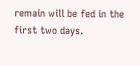remain will be fed in the first two days.